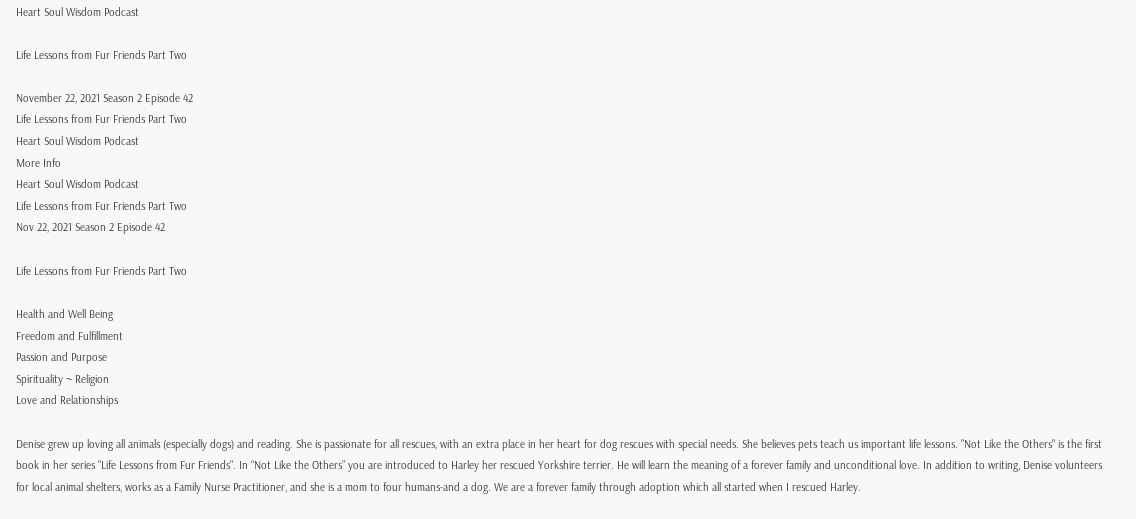Heart Soul Wisdom Podcast

Life Lessons from Fur Friends Part Two

November 22, 2021 Season 2 Episode 42
Life Lessons from Fur Friends Part Two
Heart Soul Wisdom Podcast
More Info
Heart Soul Wisdom Podcast
Life Lessons from Fur Friends Part Two
Nov 22, 2021 Season 2 Episode 42

Life Lessons from Fur Friends Part Two

Health and Well Being
Freedom and Fulfillment
Passion and Purpose
Spirituality ~ Religion
Love and Relationships

Denise grew up loving all animals (especially dogs) and reading. She is passionate for all rescues, with an extra place in her heart for dog rescues with special needs. She believes pets teach us important life lessons. "Not Like the Others" is the first book in her series "Life Lessons from Fur Friends". In “Not Like the Others” you are introduced to Harley her rescued Yorkshire terrier. He will learn the meaning of a forever family and unconditional love. In addition to writing, Denise volunteers for local animal shelters, works as a Family Nurse Practitioner, and she is a mom to four humans-and a dog. We are a forever family through adoption which all started when I rescued Harley.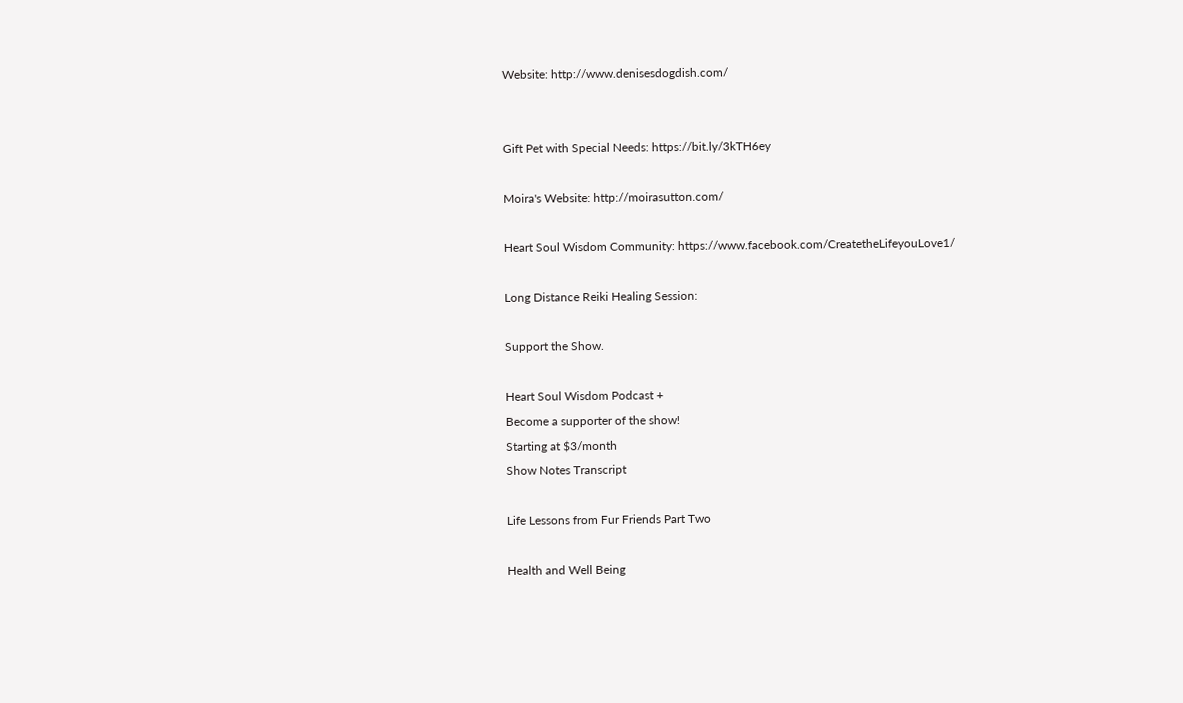Website: http://www.denisesdogdish.com/


Gift Pet with Special Needs: https://bit.ly/3kTH6ey

Moira's Website: http://moirasutton.com/

Heart Soul Wisdom Community: https://www.facebook.com/CreatetheLifeyouLove1/

Long Distance Reiki Healing Session:

Support the Show.

Heart Soul Wisdom Podcast +
Become a supporter of the show!
Starting at $3/month
Show Notes Transcript

Life Lessons from Fur Friends Part Two

Health and Well Being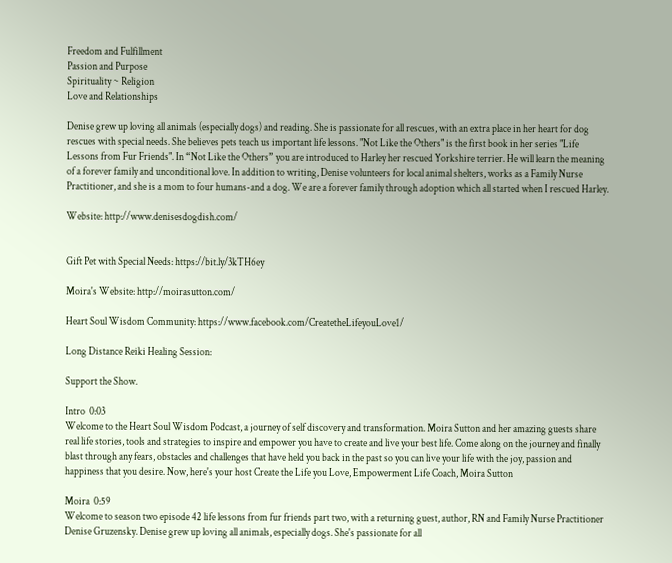Freedom and Fulfillment
Passion and Purpose
Spirituality ~ Religion
Love and Relationships

Denise grew up loving all animals (especially dogs) and reading. She is passionate for all rescues, with an extra place in her heart for dog rescues with special needs. She believes pets teach us important life lessons. "Not Like the Others" is the first book in her series "Life Lessons from Fur Friends". In “Not Like the Others” you are introduced to Harley her rescued Yorkshire terrier. He will learn the meaning of a forever family and unconditional love. In addition to writing, Denise volunteers for local animal shelters, works as a Family Nurse Practitioner, and she is a mom to four humans-and a dog. We are a forever family through adoption which all started when I rescued Harley.

Website: http://www.denisesdogdish.com/


Gift Pet with Special Needs: https://bit.ly/3kTH6ey

Moira's Website: http://moirasutton.com/

Heart Soul Wisdom Community: https://www.facebook.com/CreatetheLifeyouLove1/

Long Distance Reiki Healing Session:

Support the Show.

Intro  0:03
Welcome to the Heart Soul Wisdom Podcast, a journey of self discovery and transformation. Moira Sutton and her amazing guests share real life stories, tools and strategies to inspire and empower you have to create and live your best life. Come along on the journey and finally blast through any fears, obstacles and challenges that have held you back in the past so you can live your life with the joy, passion and happiness that you desire. Now, here's your host Create the Life you Love, Empowerment Life Coach, Moira Sutton

Moira  0:59
Welcome to season two episode 42 life lessons from fur friends part two, with a returning guest, author, RN and Family Nurse Practitioner Denise Gruzensky. Denise grew up loving all animals, especially dogs. She's passionate for all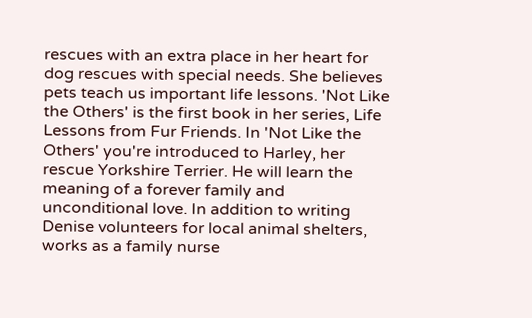rescues with an extra place in her heart for dog rescues with special needs. She believes pets teach us important life lessons. 'Not Like the Others' is the first book in her series, Life Lessons from Fur Friends. In 'Not Like the Others' you're introduced to Harley, her rescue Yorkshire Terrier. He will learn the meaning of a forever family and unconditional love. In addition to writing Denise volunteers for local animal shelters, works as a family nurse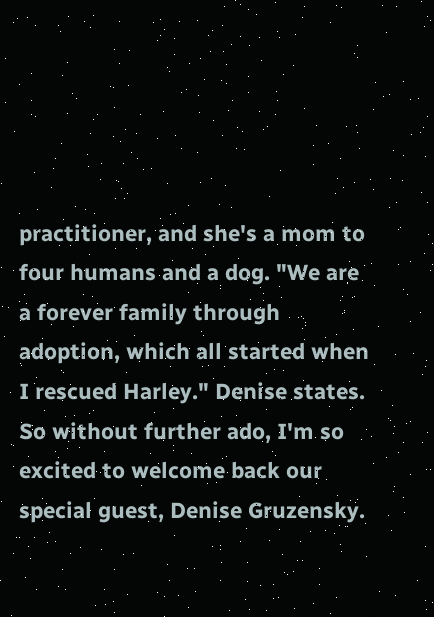practitioner, and she's a mom to four humans and a dog. "We are a forever family through adoption, which all started when I rescued Harley." Denise states. So without further ado, I'm so excited to welcome back our special guest, Denise Gruzensky.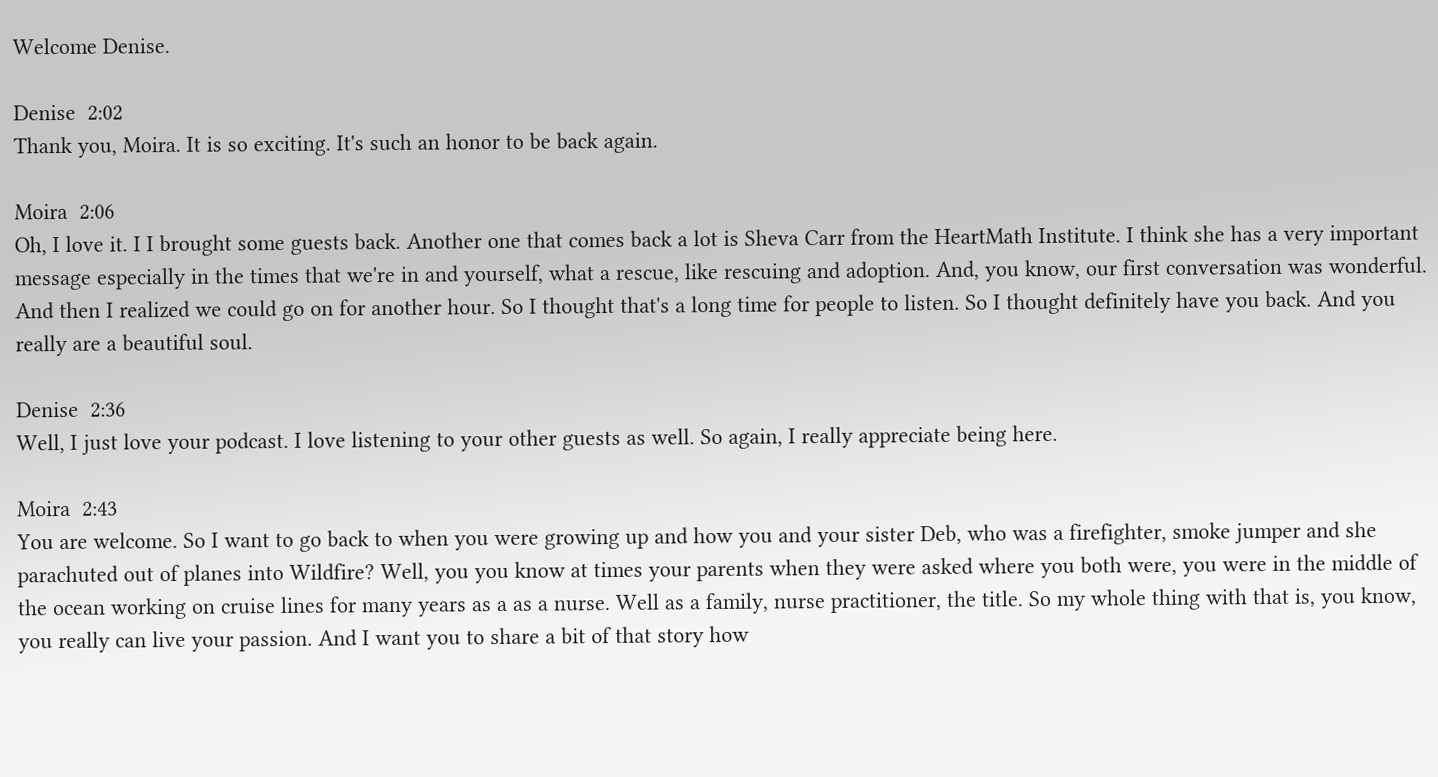Welcome Denise.

Denise  2:02
Thank you, Moira. It is so exciting. It's such an honor to be back again.

Moira  2:06
Oh, I love it. I I brought some guests back. Another one that comes back a lot is Sheva Carr from the HeartMath Institute. I think she has a very important message especially in the times that we're in and yourself, what a rescue, like rescuing and adoption. And, you know, our first conversation was wonderful. And then I realized we could go on for another hour. So I thought that's a long time for people to listen. So I thought definitely have you back. And you really are a beautiful soul.

Denise  2:36
Well, I just love your podcast. I love listening to your other guests as well. So again, I really appreciate being here.

Moira  2:43
You are welcome. So I want to go back to when you were growing up and how you and your sister Deb, who was a firefighter, smoke jumper and she parachuted out of planes into Wildfire? Well, you you know at times your parents when they were asked where you both were, you were in the middle of the ocean working on cruise lines for many years as a as a nurse. Well as a family, nurse practitioner, the title. So my whole thing with that is, you know, you really can live your passion. And I want you to share a bit of that story how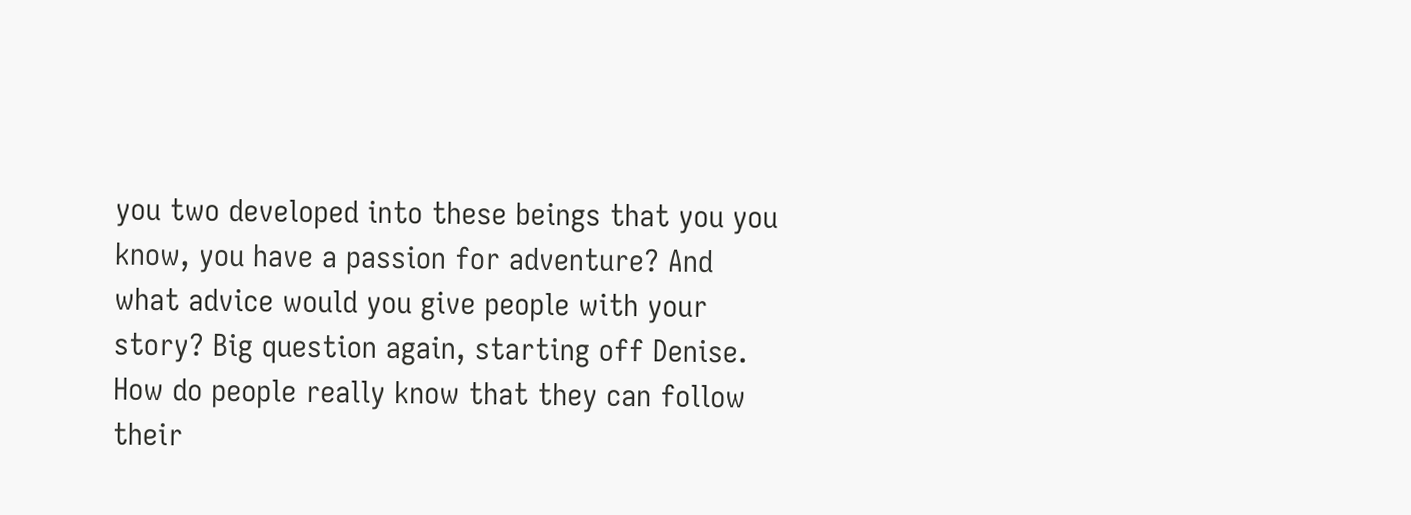you two developed into these beings that you you know, you have a passion for adventure? And what advice would you give people with your story? Big question again, starting off Denise. How do people really know that they can follow their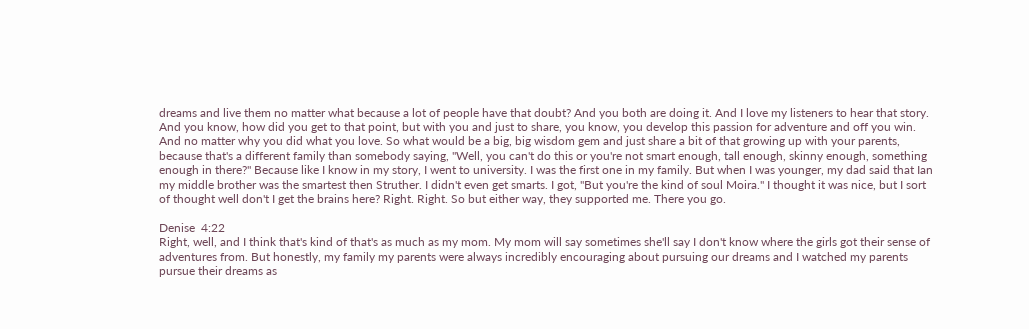dreams and live them no matter what because a lot of people have that doubt? And you both are doing it. And I love my listeners to hear that story. And you know, how did you get to that point, but with you and just to share, you know, you develop this passion for adventure and off you win. And no matter why you did what you love. So what would be a big, big wisdom gem and just share a bit of that growing up with your parents, because that's a different family than somebody saying, "Well, you can't do this or you're not smart enough, tall enough, skinny enough, something enough in there?" Because like I know in my story, I went to university. I was the first one in my family. But when I was younger, my dad said that Ian my middle brother was the smartest then Struther. I didn't even get smarts. I got, "But you're the kind of soul Moira." I thought it was nice, but I sort of thought well don't I get the brains here? Right. Right. So but either way, they supported me. There you go.

Denise  4:22
Right, well, and I think that's kind of that's as much as my mom. My mom will say sometimes she'll say I don't know where the girls got their sense of adventures from. But honestly, my family my parents were always incredibly encouraging about pursuing our dreams and I watched my parents pursue their dreams as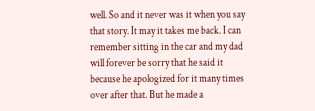well. So and it never was it when you say that story. It may it takes me back. I can remember sitting in the car and my dad will forever be sorry that he said it because he apologized for it many times over after that. But he made a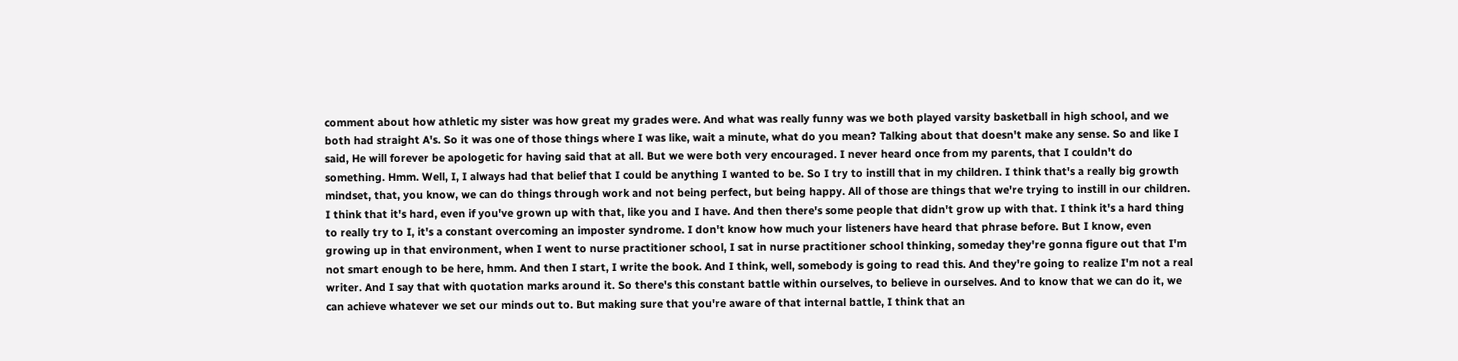comment about how athletic my sister was how great my grades were. And what was really funny was we both played varsity basketball in high school, and we both had straight A's. So it was one of those things where I was like, wait a minute, what do you mean? Talking about that doesn't make any sense. So and like I said, He will forever be apologetic for having said that at all. But we were both very encouraged. I never heard once from my parents, that I couldn't do something. Hmm. Well, I, I always had that belief that I could be anything I wanted to be. So I try to instill that in my children. I think that's a really big growth mindset, that, you know, we can do things through work and not being perfect, but being happy. All of those are things that we're trying to instill in our children. I think that it's hard, even if you've grown up with that, like you and I have. And then there's some people that didn't grow up with that. I think it's a hard thing to really try to I, it's a constant overcoming an imposter syndrome. I don't know how much your listeners have heard that phrase before. But I know, even growing up in that environment, when I went to nurse practitioner school, I sat in nurse practitioner school thinking, someday they're gonna figure out that I'm not smart enough to be here, hmm. And then I start, I write the book. And I think, well, somebody is going to read this. And they're going to realize I'm not a real writer. And I say that with quotation marks around it. So there's this constant battle within ourselves, to believe in ourselves. And to know that we can do it, we can achieve whatever we set our minds out to. But making sure that you're aware of that internal battle, I think that an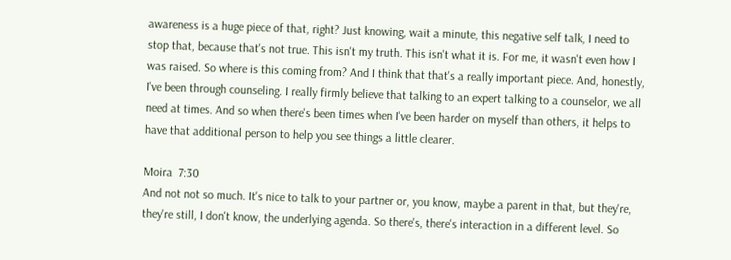awareness is a huge piece of that, right? Just knowing, wait a minute, this negative self talk, I need to stop that, because that's not true. This isn't my truth. This isn't what it is. For me, it wasn't even how I was raised. So where is this coming from? And I think that that's a really important piece. And, honestly, I've been through counseling. I really firmly believe that talking to an expert talking to a counselor, we all need at times. And so when there's been times when I've been harder on myself than others, it helps to have that additional person to help you see things a little clearer.

Moira  7:30
And not not so much. It's nice to talk to your partner or, you know, maybe a parent in that, but they're, they're still, I don't know, the underlying agenda. So there's, there's interaction in a different level. So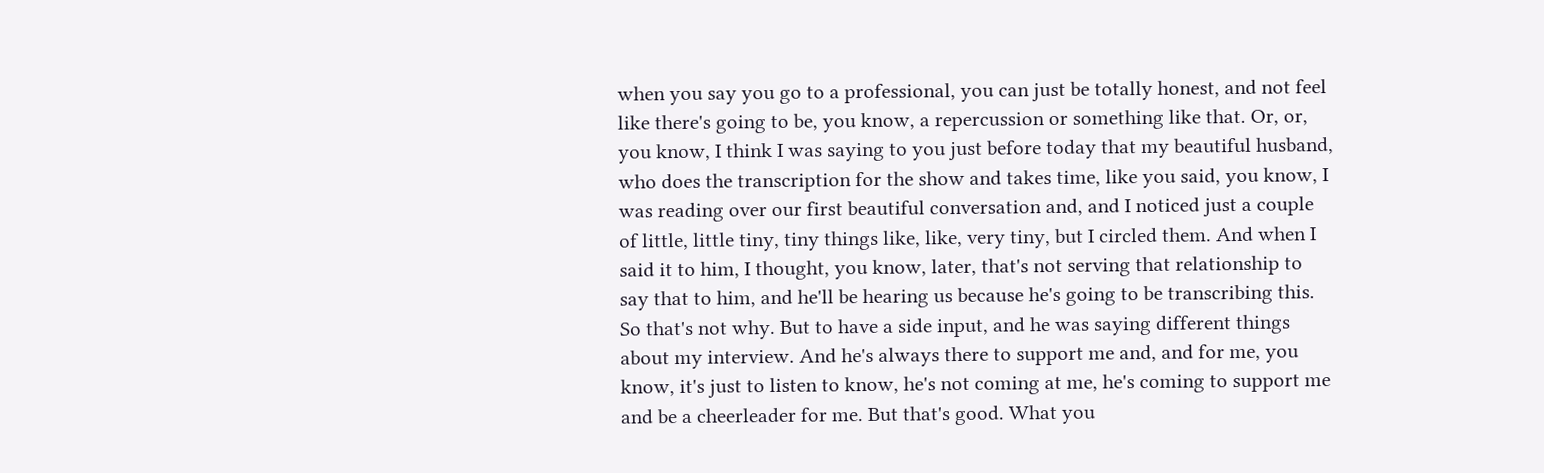when you say you go to a professional, you can just be totally honest, and not feel like there's going to be, you know, a repercussion or something like that. Or, or, you know, I think I was saying to you just before today that my beautiful husband, who does the transcription for the show and takes time, like you said, you know, I was reading over our first beautiful conversation and, and I noticed just a couple of little, little tiny, tiny things like, like, very tiny, but I circled them. And when I said it to him, I thought, you know, later, that's not serving that relationship to say that to him, and he'll be hearing us because he's going to be transcribing this. So that's not why. But to have a side input, and he was saying different things about my interview. And he's always there to support me and, and for me, you know, it's just to listen to know, he's not coming at me, he's coming to support me and be a cheerleader for me. But that's good. What you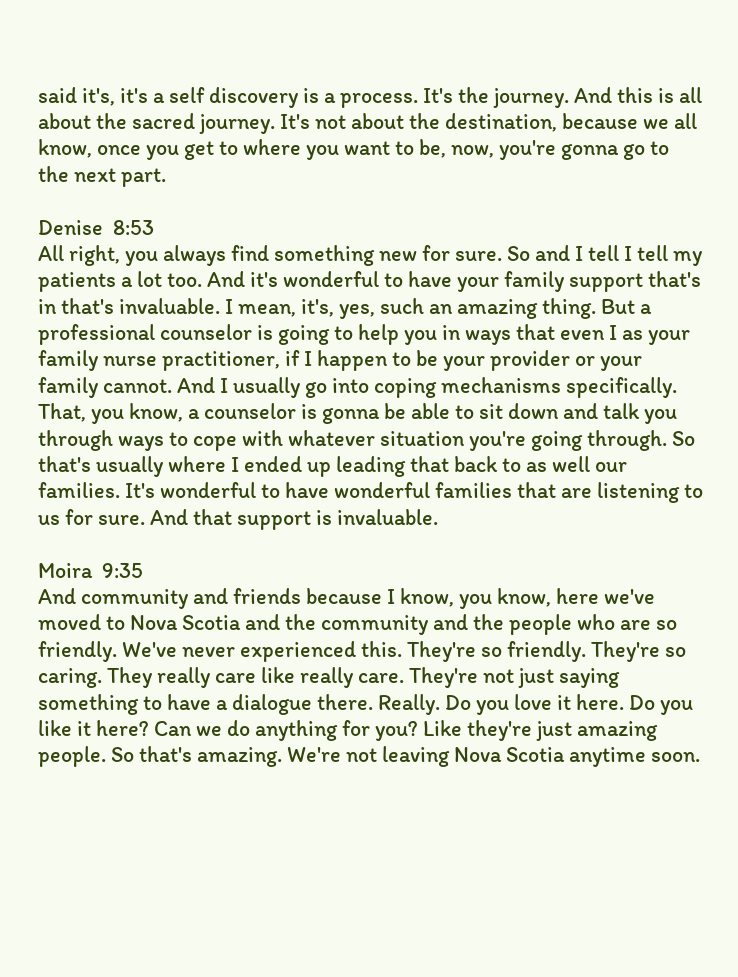said it's, it's a self discovery is a process. It's the journey. And this is all about the sacred journey. It's not about the destination, because we all know, once you get to where you want to be, now, you're gonna go to the next part.

Denise  8:53
All right, you always find something new for sure. So and I tell I tell my patients a lot too. And it's wonderful to have your family support that's in that's invaluable. I mean, it's, yes, such an amazing thing. But a professional counselor is going to help you in ways that even I as your family nurse practitioner, if I happen to be your provider or your family cannot. And I usually go into coping mechanisms specifically. That, you know, a counselor is gonna be able to sit down and talk you through ways to cope with whatever situation you're going through. So that's usually where I ended up leading that back to as well our families. It's wonderful to have wonderful families that are listening to us for sure. And that support is invaluable.

Moira  9:35
And community and friends because I know, you know, here we've moved to Nova Scotia and the community and the people who are so friendly. We've never experienced this. They're so friendly. They're so caring. They really care like really care. They're not just saying something to have a dialogue there. Really. Do you love it here. Do you like it here? Can we do anything for you? Like they're just amazing people. So that's amazing. We're not leaving Nova Scotia anytime soon.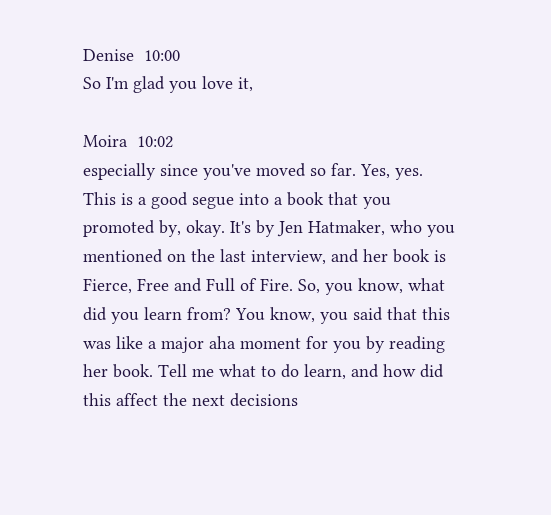Denise  10:00
So I'm glad you love it,

Moira  10:02
especially since you've moved so far. Yes, yes. This is a good segue into a book that you promoted by, okay. It's by Jen Hatmaker, who you mentioned on the last interview, and her book is Fierce, Free and Full of Fire. So, you know, what did you learn from? You know, you said that this was like a major aha moment for you by reading her book. Tell me what to do learn, and how did this affect the next decisions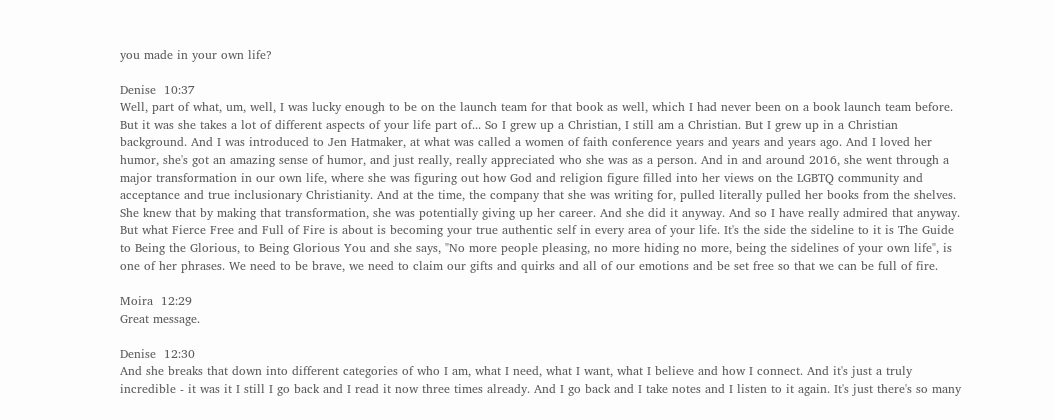you made in your own life?

Denise  10:37
Well, part of what, um, well, I was lucky enough to be on the launch team for that book as well, which I had never been on a book launch team before. But it was she takes a lot of different aspects of your life part of... So I grew up a Christian, I still am a Christian. But I grew up in a Christian background. And I was introduced to Jen Hatmaker, at what was called a women of faith conference years and years and years ago. And I loved her humor, she's got an amazing sense of humor, and just really, really appreciated who she was as a person. And in and around 2016, she went through a major transformation in our own life, where she was figuring out how God and religion figure filled into her views on the LGBTQ community and acceptance and true inclusionary Christianity. And at the time, the company that she was writing for, pulled literally pulled her books from the shelves. She knew that by making that transformation, she was potentially giving up her career. And she did it anyway. And so I have really admired that anyway. But what Fierce Free and Full of Fire is about is becoming your true authentic self in every area of your life. It's the side the sideline to it is The Guide to Being the Glorious, to Being Glorious You and she says, "No more people pleasing, no more hiding no more, being the sidelines of your own life", is one of her phrases. We need to be brave, we need to claim our gifts and quirks and all of our emotions and be set free so that we can be full of fire.

Moira  12:29
Great message.

Denise  12:30
And she breaks that down into different categories of who I am, what I need, what I want, what I believe and how I connect. And it's just a truly incredible - it was it I still I go back and I read it now three times already. And I go back and I take notes and I listen to it again. It's just there's so many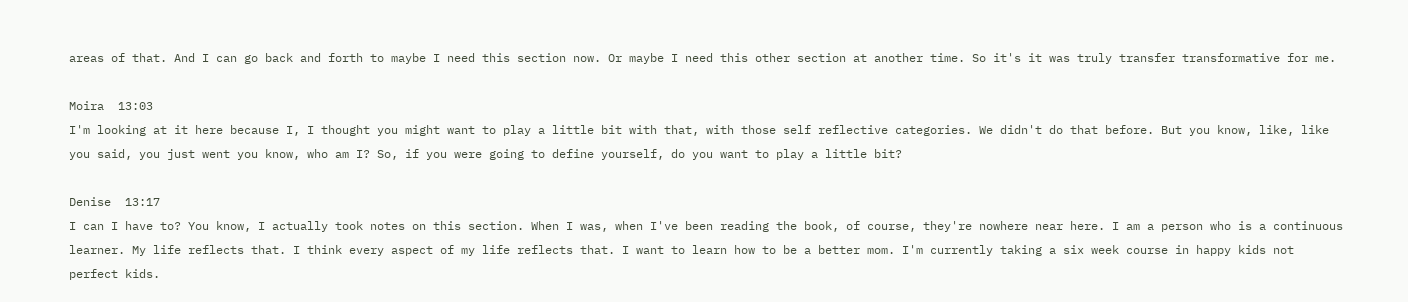areas of that. And I can go back and forth to maybe I need this section now. Or maybe I need this other section at another time. So it's it was truly transfer transformative for me.

Moira  13:03
I'm looking at it here because I, I thought you might want to play a little bit with that, with those self reflective categories. We didn't do that before. But you know, like, like you said, you just went you know, who am I? So, if you were going to define yourself, do you want to play a little bit?

Denise  13:17
I can I have to? You know, I actually took notes on this section. When I was, when I've been reading the book, of course, they're nowhere near here. I am a person who is a continuous learner. My life reflects that. I think every aspect of my life reflects that. I want to learn how to be a better mom. I'm currently taking a six week course in happy kids not perfect kids.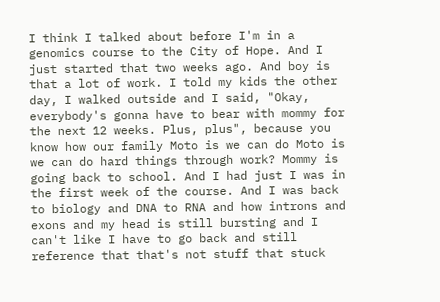I think I talked about before I'm in a genomics course to the City of Hope. And I just started that two weeks ago. And boy is that a lot of work. I told my kids the other day, I walked outside and I said, "Okay, everybody's gonna have to bear with mommy for the next 12 weeks. Plus, plus", because you know how our family Moto is we can do Moto is we can do hard things through work? Mommy is going back to school. And I had just I was in the first week of the course. And I was back to biology and DNA to RNA and how introns and exons and my head is still bursting and I can't like I have to go back and still reference that that's not stuff that stuck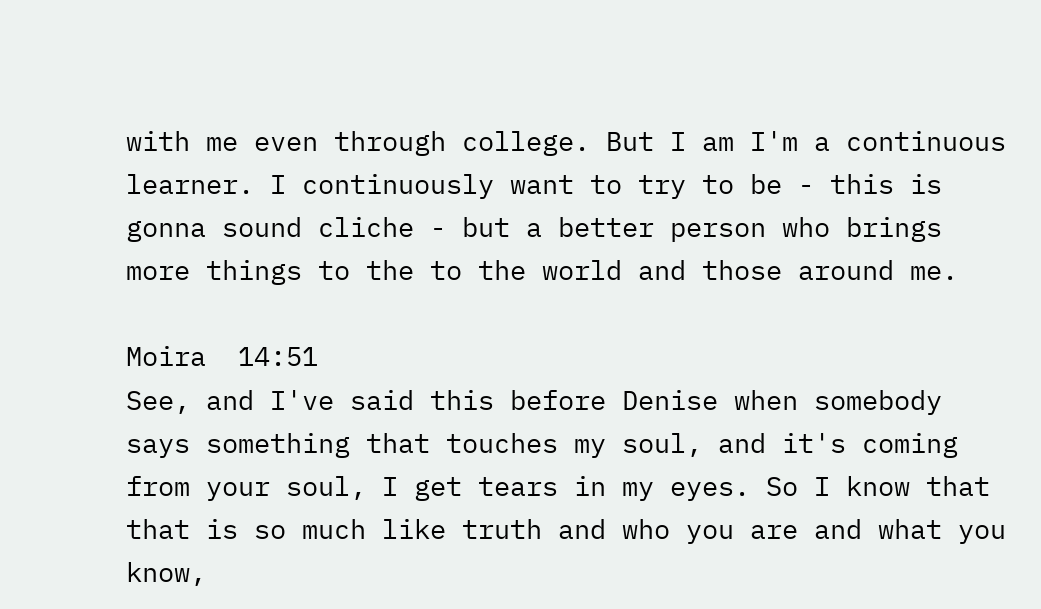with me even through college. But I am I'm a continuous learner. I continuously want to try to be - this is gonna sound cliche - but a better person who brings more things to the to the world and those around me.

Moira  14:51
See, and I've said this before Denise when somebody says something that touches my soul, and it's coming from your soul, I get tears in my eyes. So I know that that is so much like truth and who you are and what you know,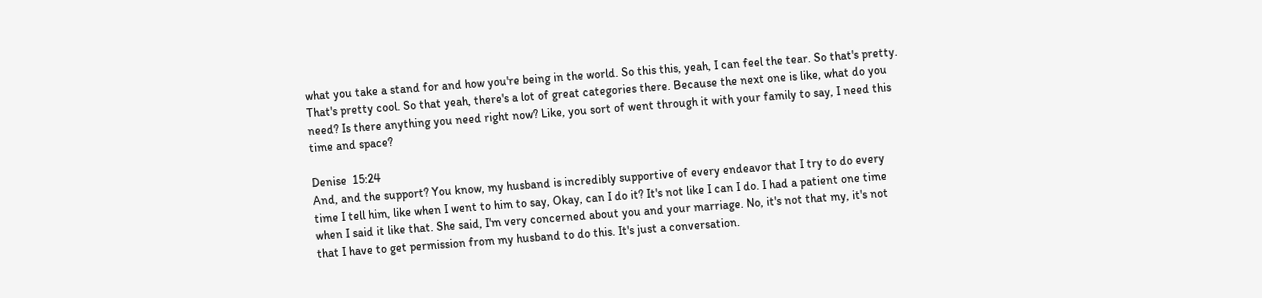what you take a stand for and how you're being in the world. So this this, yeah, I can feel the tear. So that's pretty. That's pretty cool. So that yeah, there's a lot of great categories there. Because the next one is like, what do you need? Is there anything you need right now? Like, you sort of went through it with your family to say, I need this time and space?

Denise  15:24
And, and the support? You know, my husband is incredibly supportive of every endeavor that I try to do every time I tell him, like when I went to him to say, Okay, can I do it? It's not like I can I do. I had a patient one time when I said it like that. She said, I'm very concerned about you and your marriage. No, it's not that my, it's not that I have to get permission from my husband to do this. It's just a conversation.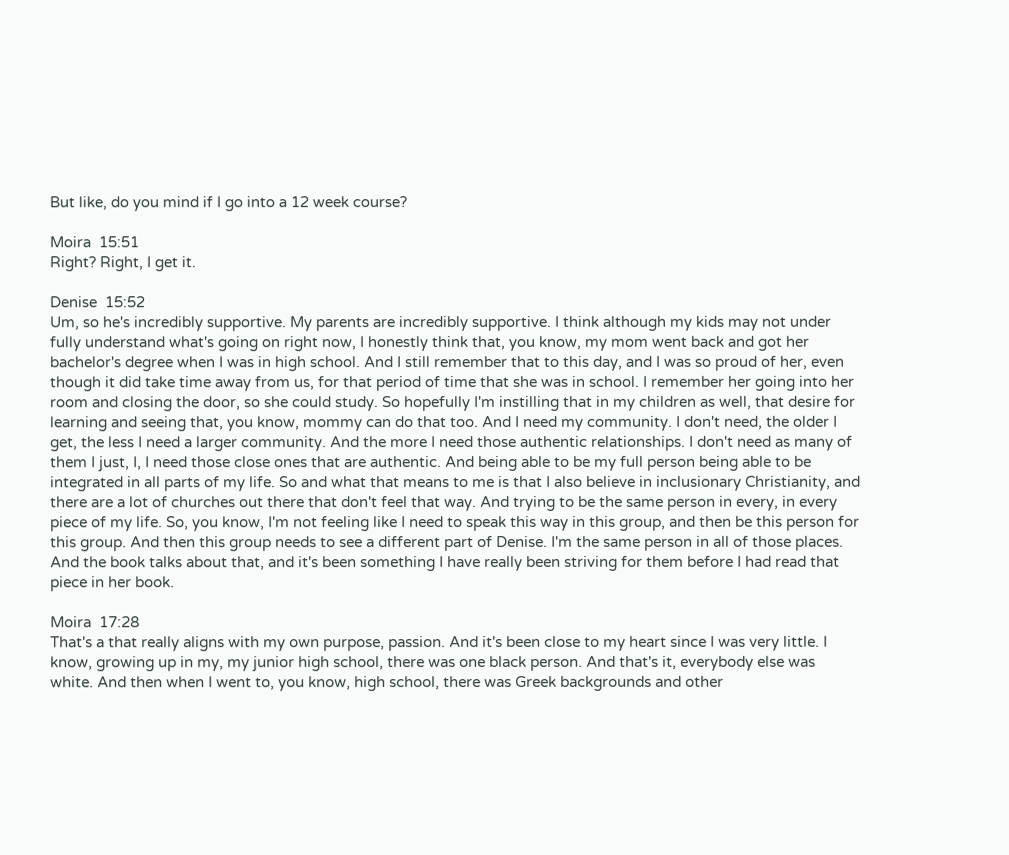But like, do you mind if I go into a 12 week course?

Moira  15:51
Right? Right, I get it.

Denise  15:52
Um, so he's incredibly supportive. My parents are incredibly supportive. I think although my kids may not under fully understand what's going on right now, I honestly think that, you know, my mom went back and got her bachelor's degree when I was in high school. And I still remember that to this day, and I was so proud of her, even though it did take time away from us, for that period of time that she was in school. I remember her going into her room and closing the door, so she could study. So hopefully I'm instilling that in my children as well, that desire for learning and seeing that, you know, mommy can do that too. And I need my community. I don't need, the older I get, the less I need a larger community. And the more I need those authentic relationships. I don't need as many of them I just, I, I need those close ones that are authentic. And being able to be my full person being able to be integrated in all parts of my life. So and what that means to me is that I also believe in inclusionary Christianity, and there are a lot of churches out there that don't feel that way. And trying to be the same person in every, in every piece of my life. So, you know, I'm not feeling like I need to speak this way in this group, and then be this person for this group. And then this group needs to see a different part of Denise. I'm the same person in all of those places. And the book talks about that, and it's been something I have really been striving for them before I had read that piece in her book.

Moira  17:28
That's a that really aligns with my own purpose, passion. And it's been close to my heart since I was very little. I know, growing up in my, my junior high school, there was one black person. And that's it, everybody else was white. And then when I went to, you know, high school, there was Greek backgrounds and other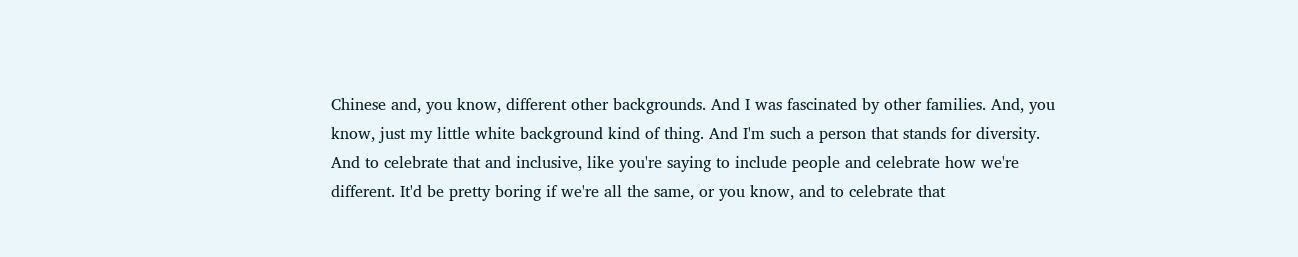Chinese and, you know, different other backgrounds. And I was fascinated by other families. And, you know, just my little white background kind of thing. And I'm such a person that stands for diversity. And to celebrate that and inclusive, like you're saying to include people and celebrate how we're different. It'd be pretty boring if we're all the same, or you know, and to celebrate that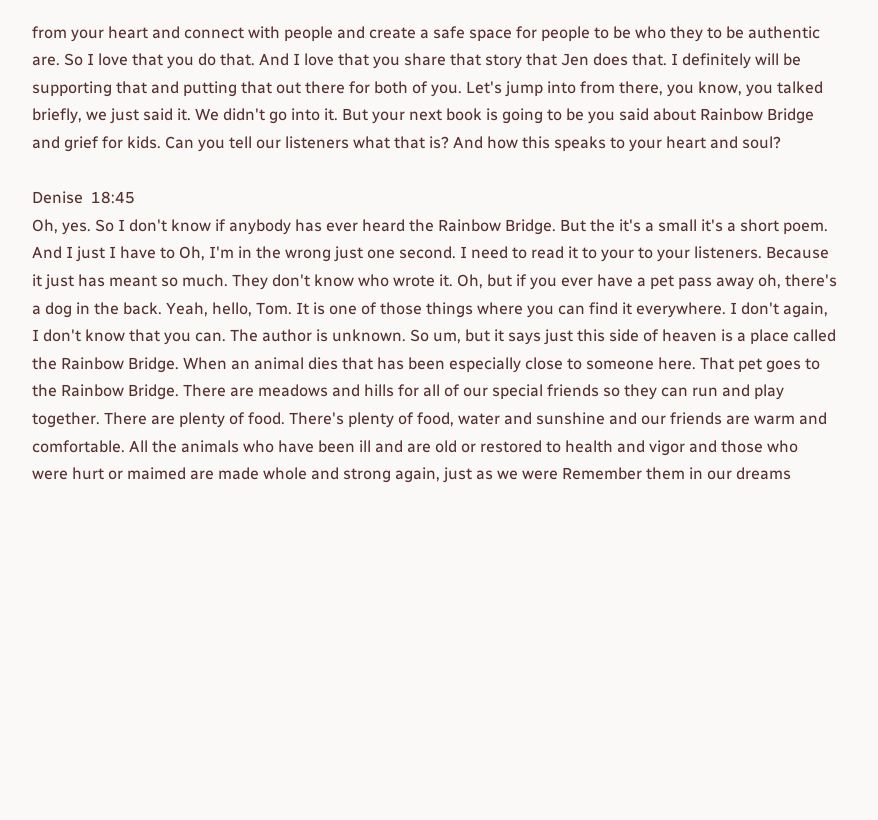from your heart and connect with people and create a safe space for people to be who they to be authentic are. So I love that you do that. And I love that you share that story that Jen does that. I definitely will be supporting that and putting that out there for both of you. Let's jump into from there, you know, you talked briefly, we just said it. We didn't go into it. But your next book is going to be you said about Rainbow Bridge and grief for kids. Can you tell our listeners what that is? And how this speaks to your heart and soul?

Denise  18:45
Oh, yes. So I don't know if anybody has ever heard the Rainbow Bridge. But the it's a small it's a short poem. And I just I have to Oh, I'm in the wrong just one second. I need to read it to your to your listeners. Because it just has meant so much. They don't know who wrote it. Oh, but if you ever have a pet pass away oh, there's a dog in the back. Yeah, hello, Tom. It is one of those things where you can find it everywhere. I don't again, I don't know that you can. The author is unknown. So um, but it says just this side of heaven is a place called the Rainbow Bridge. When an animal dies that has been especially close to someone here. That pet goes to the Rainbow Bridge. There are meadows and hills for all of our special friends so they can run and play together. There are plenty of food. There's plenty of food, water and sunshine and our friends are warm and comfortable. All the animals who have been ill and are old or restored to health and vigor and those who were hurt or maimed are made whole and strong again, just as we were Remember them in our dreams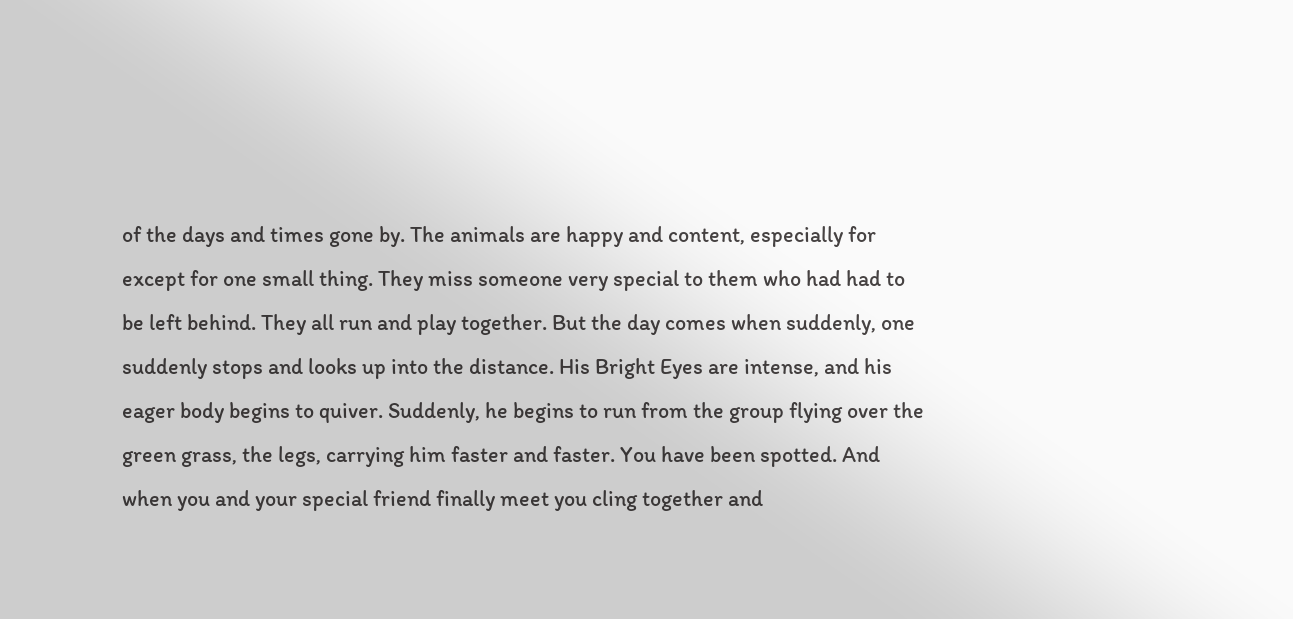of the days and times gone by. The animals are happy and content, especially for except for one small thing. They miss someone very special to them who had had to be left behind. They all run and play together. But the day comes when suddenly, one suddenly stops and looks up into the distance. His Bright Eyes are intense, and his eager body begins to quiver. Suddenly, he begins to run from the group flying over the green grass, the legs, carrying him faster and faster. You have been spotted. And when you and your special friend finally meet you cling together and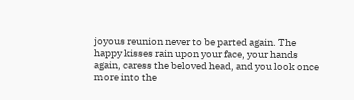joyous reunion never to be parted again. The happy kisses rain upon your face, your hands again, caress the beloved head, and you look once more into the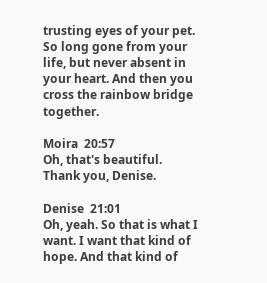trusting eyes of your pet. So long gone from your life, but never absent in your heart. And then you cross the rainbow bridge together.

Moira  20:57
Oh, that's beautiful. Thank you, Denise.

Denise  21:01
Oh, yeah. So that is what I want. I want that kind of hope. And that kind of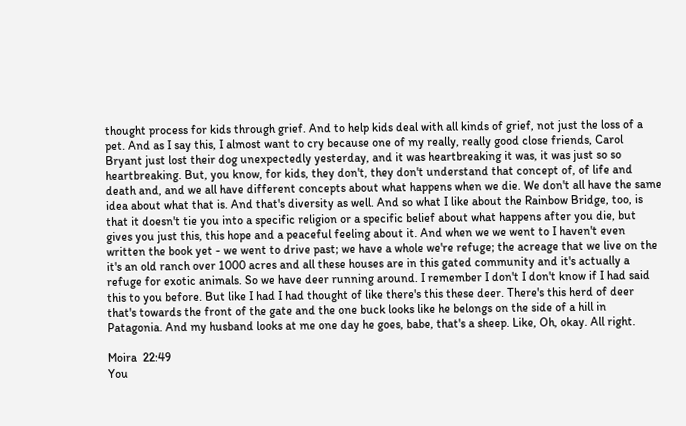thought process for kids through grief. And to help kids deal with all kinds of grief, not just the loss of a pet. And as I say this, I almost want to cry because one of my really, really good close friends, Carol Bryant just lost their dog unexpectedly yesterday, and it was heartbreaking it was, it was just so so heartbreaking. But, you know, for kids, they don't, they don't understand that concept of, of life and death and, and we all have different concepts about what happens when we die. We don't all have the same idea about what that is. And that's diversity as well. And so what I like about the Rainbow Bridge, too, is that it doesn't tie you into a specific religion or a specific belief about what happens after you die, but gives you just this, this hope and a peaceful feeling about it. And when we we went to I haven't even written the book yet - we went to drive past; we have a whole we're refuge; the acreage that we live on the it's an old ranch over 1000 acres and all these houses are in this gated community and it's actually a refuge for exotic animals. So we have deer running around. I remember I don't I don't know if I had said this to you before. But like I had I had thought of like there's this these deer. There's this herd of deer that's towards the front of the gate and the one buck looks like he belongs on the side of a hill in Patagonia. And my husband looks at me one day he goes, babe, that's a sheep. Like, Oh, okay. All right.

Moira  22:49
You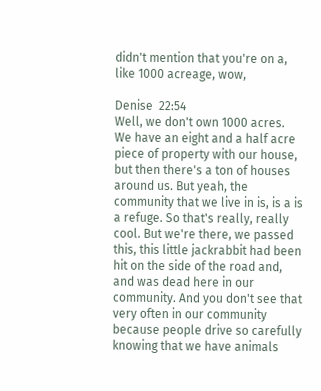didn't mention that you're on a, like 1000 acreage, wow,

Denise  22:54
Well, we don't own 1000 acres. We have an eight and a half acre piece of property with our house, but then there's a ton of houses around us. But yeah, the community that we live in is, is a is a refuge. So that's really, really cool. But we're there, we passed this, this little jackrabbit had been hit on the side of the road and, and was dead here in our community. And you don't see that very often in our community because people drive so carefully knowing that we have animals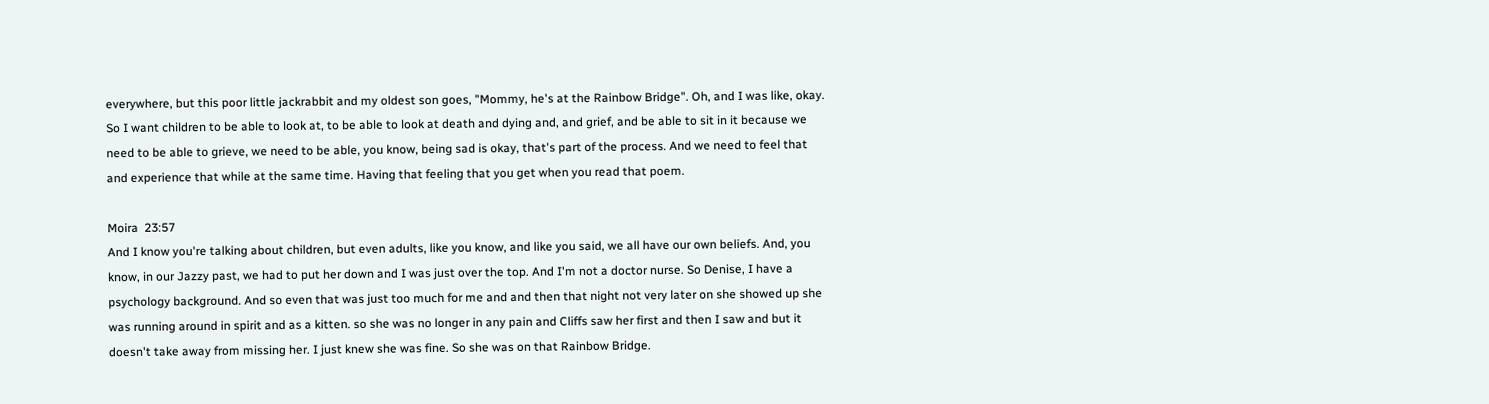everywhere, but this poor little jackrabbit and my oldest son goes, "Mommy, he's at the Rainbow Bridge". Oh, and I was like, okay. So I want children to be able to look at, to be able to look at death and dying and, and grief, and be able to sit in it because we need to be able to grieve, we need to be able, you know, being sad is okay, that's part of the process. And we need to feel that and experience that while at the same time. Having that feeling that you get when you read that poem.

Moira  23:57
And I know you're talking about children, but even adults, like you know, and like you said, we all have our own beliefs. And, you know, in our Jazzy past, we had to put her down and I was just over the top. And I'm not a doctor nurse. So Denise, I have a psychology background. And so even that was just too much for me and and then that night not very later on she showed up she was running around in spirit and as a kitten. so she was no longer in any pain and Cliffs saw her first and then I saw and but it doesn't take away from missing her. I just knew she was fine. So she was on that Rainbow Bridge.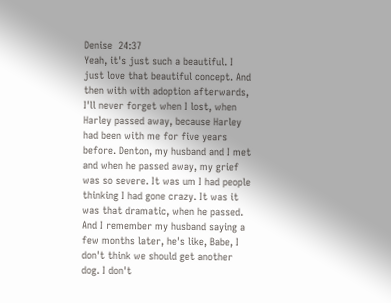Denise  24:37
Yeah, it's just such a beautiful. I just love that beautiful concept. And then with with adoption afterwards, I'll never forget when I lost, when Harley passed away, because Harley had been with me for five years before. Denton, my husband and I met and when he passed away, my grief was so severe. It was um I had people thinking I had gone crazy. It was it was that dramatic, when he passed. And I remember my husband saying a few months later, he's like, Babe, I don't think we should get another dog. I don't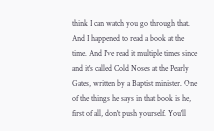think I can watch you go through that. And I happened to read a book at the time. And I've read it multiple times since and it's called Cold Noses at the Pearly Gates, written by a Baptist minister. One of the things he says in that book is he, first of all, don't push yourself. You'll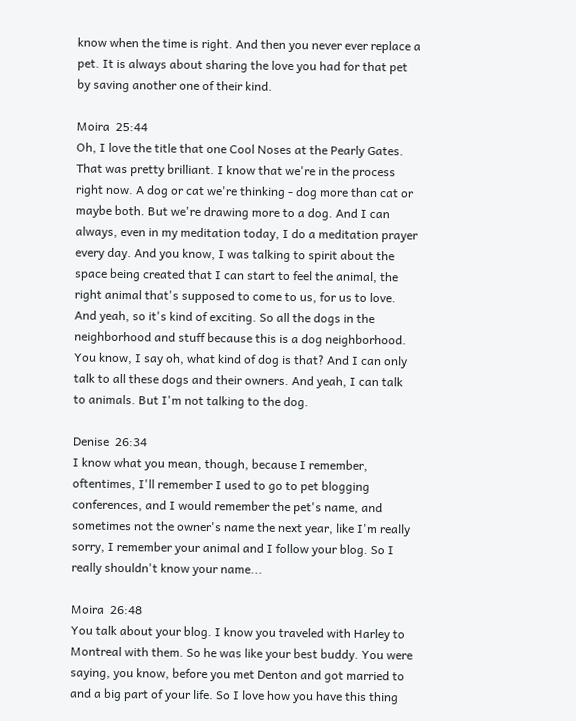know when the time is right. And then you never ever replace a pet. It is always about sharing the love you had for that pet by saving another one of their kind.

Moira  25:44
Oh, I love the title that one Cool Noses at the Pearly Gates. That was pretty brilliant. I know that we're in the process right now. A dog or cat we're thinking - dog more than cat or maybe both. But we're drawing more to a dog. And I can always, even in my meditation today, I do a meditation prayer every day. And you know, I was talking to spirit about the space being created that I can start to feel the animal, the right animal that's supposed to come to us, for us to love. And yeah, so it's kind of exciting. So all the dogs in the neighborhood and stuff because this is a dog neighborhood. You know, I say oh, what kind of dog is that? And I can only talk to all these dogs and their owners. And yeah, I can talk to animals. But I'm not talking to the dog.

Denise  26:34
I know what you mean, though, because I remember, oftentimes, I'll remember I used to go to pet blogging conferences, and I would remember the pet's name, and sometimes not the owner's name the next year, like I'm really sorry, I remember your animal and I follow your blog. So I really shouldn't know your name...

Moira  26:48
You talk about your blog. I know you traveled with Harley to Montreal with them. So he was like your best buddy. You were saying, you know, before you met Denton and got married to and a big part of your life. So I love how you have this thing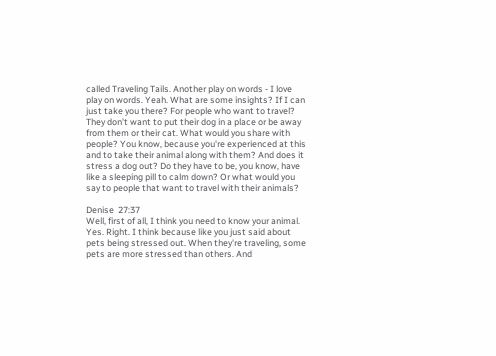called Traveling Tails. Another play on words - I love play on words. Yeah. What are some insights? If I can just take you there? For people who want to travel? They don't want to put their dog in a place or be away from them or their cat. What would you share with people? You know, because you're experienced at this and to take their animal along with them? And does it stress a dog out? Do they have to be, you know, have like a sleeping pill to calm down? Or what would you say to people that want to travel with their animals?

Denise  27:37
Well, first of all, I think you need to know your animal. Yes. Right. I think because like you just said about pets being stressed out. When they're traveling, some pets are more stressed than others. And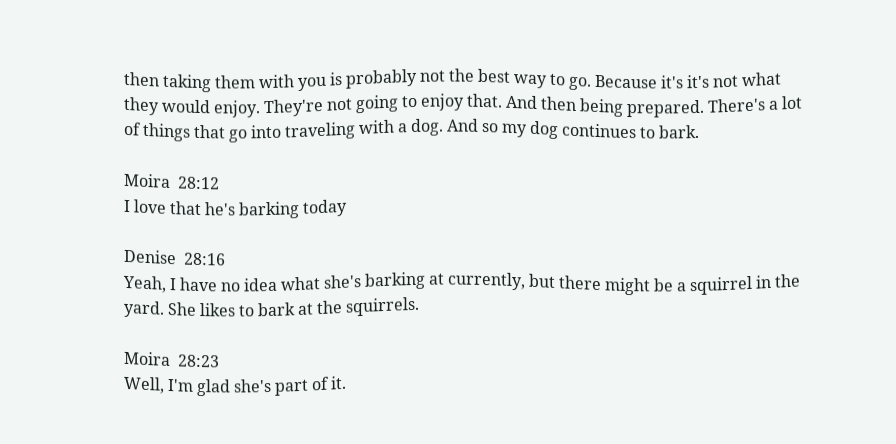then taking them with you is probably not the best way to go. Because it's it's not what they would enjoy. They're not going to enjoy that. And then being prepared. There's a lot of things that go into traveling with a dog. And so my dog continues to bark.

Moira  28:12
I love that he's barking today

Denise  28:16
Yeah, I have no idea what she's barking at currently, but there might be a squirrel in the yard. She likes to bark at the squirrels.

Moira  28:23
Well, I'm glad she's part of it.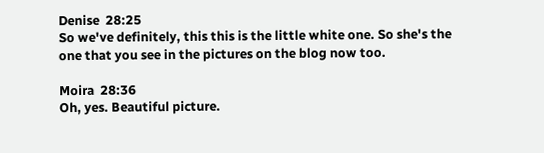Denise  28:25
So we've definitely, this this is the little white one. So she's the one that you see in the pictures on the blog now too.

Moira  28:36
Oh, yes. Beautiful picture.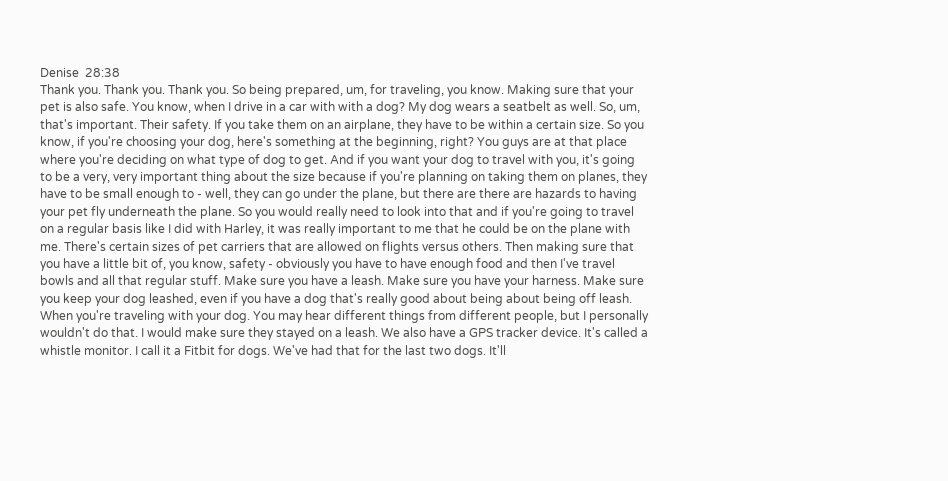Denise  28:38
Thank you. Thank you. Thank you. So being prepared, um, for traveling, you know. Making sure that your pet is also safe. You know, when I drive in a car with with a dog? My dog wears a seatbelt as well. So, um, that's important. Their safety. If you take them on an airplane, they have to be within a certain size. So you know, if you're choosing your dog, here's something at the beginning, right? You guys are at that place where you're deciding on what type of dog to get. And if you want your dog to travel with you, it's going to be a very, very important thing about the size because if you're planning on taking them on planes, they have to be small enough to - well, they can go under the plane, but there are there are hazards to having your pet fly underneath the plane. So you would really need to look into that and if you're going to travel on a regular basis like I did with Harley, it was really important to me that he could be on the plane with me. There's certain sizes of pet carriers that are allowed on flights versus others. Then making sure that you have a little bit of, you know, safety - obviously you have to have enough food and then I've travel bowls and all that regular stuff. Make sure you have a leash. Make sure you have your harness. Make sure you keep your dog leashed, even if you have a dog that's really good about being about being off leash. When you're traveling with your dog. You may hear different things from different people, but I personally wouldn't do that. I would make sure they stayed on a leash. We also have a GPS tracker device. It's called a whistle monitor. I call it a Fitbit for dogs. We've had that for the last two dogs. It'll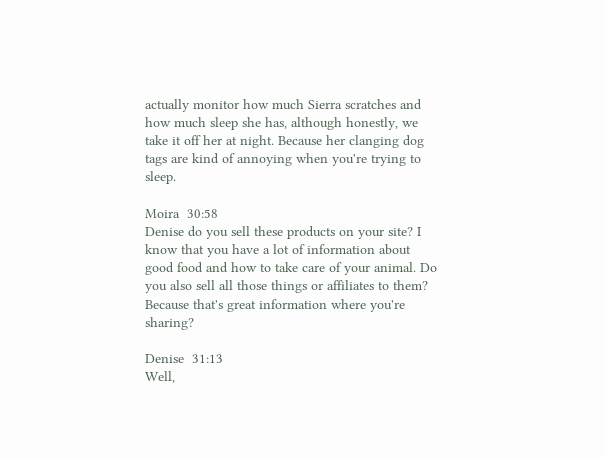actually monitor how much Sierra scratches and how much sleep she has, although honestly, we take it off her at night. Because her clanging dog tags are kind of annoying when you're trying to sleep.

Moira  30:58
Denise do you sell these products on your site? I know that you have a lot of information about good food and how to take care of your animal. Do you also sell all those things or affiliates to them? Because that's great information where you're sharing?

Denise  31:13
Well,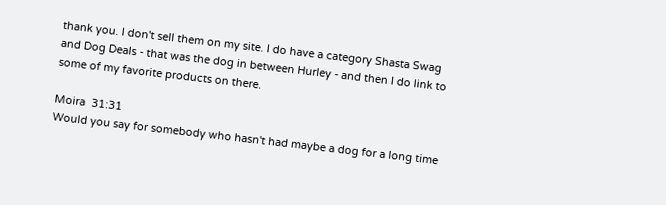thank you. I don't sell them on my site. I do have a category Shasta Swag and Dog Deals - that was the dog in between Hurley - and then I do link to some of my favorite products on there.

Moira  31:31
Would you say for somebody who hasn't had maybe a dog for a long time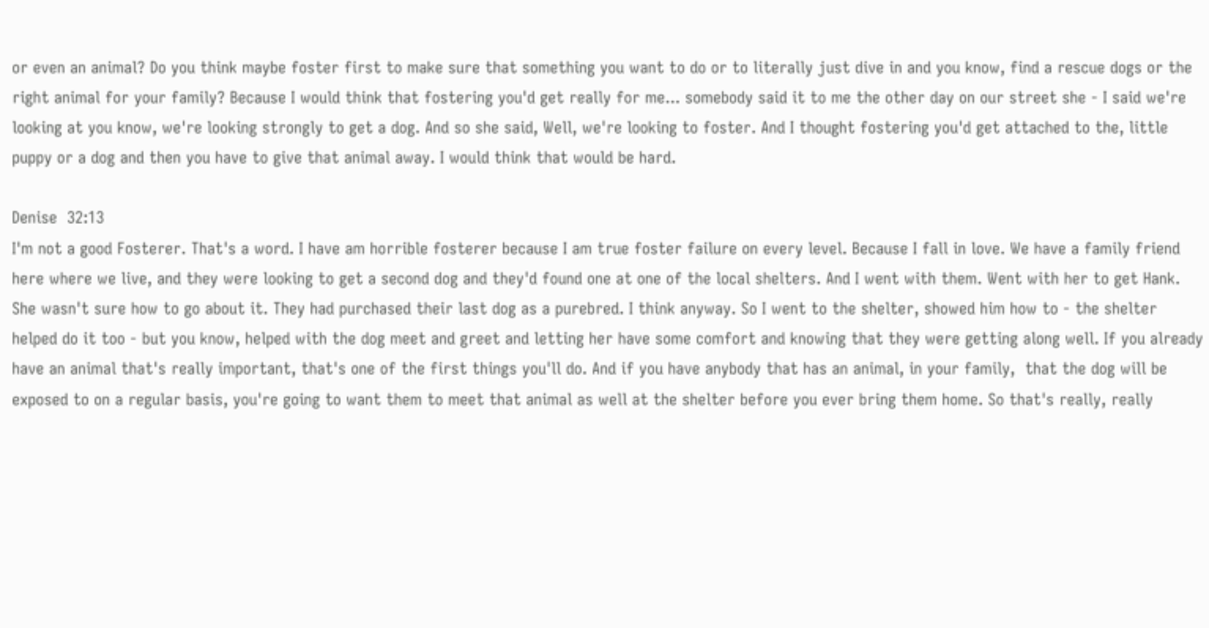or even an animal? Do you think maybe foster first to make sure that something you want to do or to literally just dive in and you know, find a rescue dogs or the right animal for your family? Because I would think that fostering you'd get really for me... somebody said it to me the other day on our street she - I said we're looking at you know, we're looking strongly to get a dog. And so she said, Well, we're looking to foster. And I thought fostering you'd get attached to the, little puppy or a dog and then you have to give that animal away. I would think that would be hard.

Denise  32:13
I'm not a good Fosterer. That's a word. I have am horrible fosterer because I am true foster failure on every level. Because I fall in love. We have a family friend here where we live, and they were looking to get a second dog and they'd found one at one of the local shelters. And I went with them. Went with her to get Hank. She wasn't sure how to go about it. They had purchased their last dog as a purebred. I think anyway. So I went to the shelter, showed him how to - the shelter helped do it too - but you know, helped with the dog meet and greet and letting her have some comfort and knowing that they were getting along well. If you already have an animal that's really important, that's one of the first things you'll do. And if you have anybody that has an animal, in your family,  that the dog will be exposed to on a regular basis, you're going to want them to meet that animal as well at the shelter before you ever bring them home. So that's really, really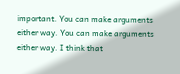important. You can make arguments either way. You can make arguments either way. I think that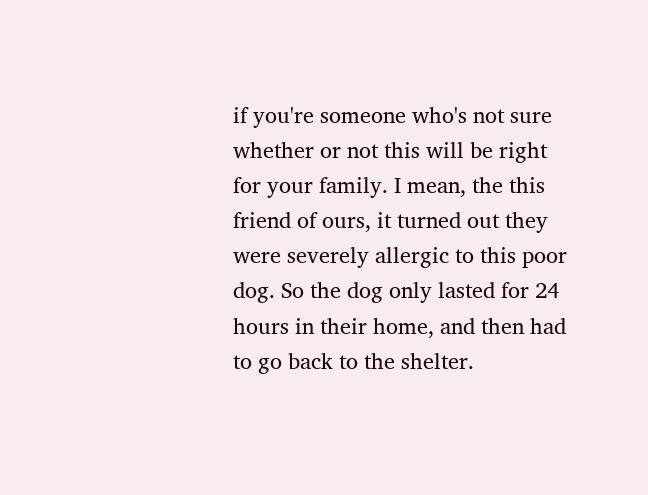if you're someone who's not sure whether or not this will be right for your family. I mean, the this friend of ours, it turned out they were severely allergic to this poor dog. So the dog only lasted for 24 hours in their home, and then had to go back to the shelter.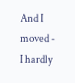And I moved - I hardly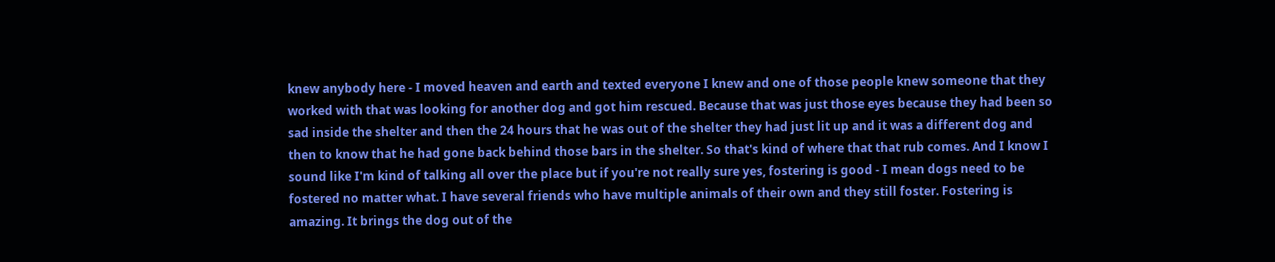knew anybody here - I moved heaven and earth and texted everyone I knew and one of those people knew someone that they worked with that was looking for another dog and got him rescued. Because that was just those eyes because they had been so sad inside the shelter and then the 24 hours that he was out of the shelter they had just lit up and it was a different dog and then to know that he had gone back behind those bars in the shelter. So that's kind of where that that rub comes. And I know I sound like I'm kind of talking all over the place but if you're not really sure yes, fostering is good - I mean dogs need to be fostered no matter what. I have several friends who have multiple animals of their own and they still foster. Fostering is amazing. It brings the dog out of the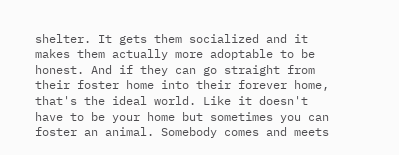shelter. It gets them socialized and it makes them actually more adoptable to be honest. And if they can go straight from their foster home into their forever home, that's the ideal world. Like it doesn't have to be your home but sometimes you can foster an animal. Somebody comes and meets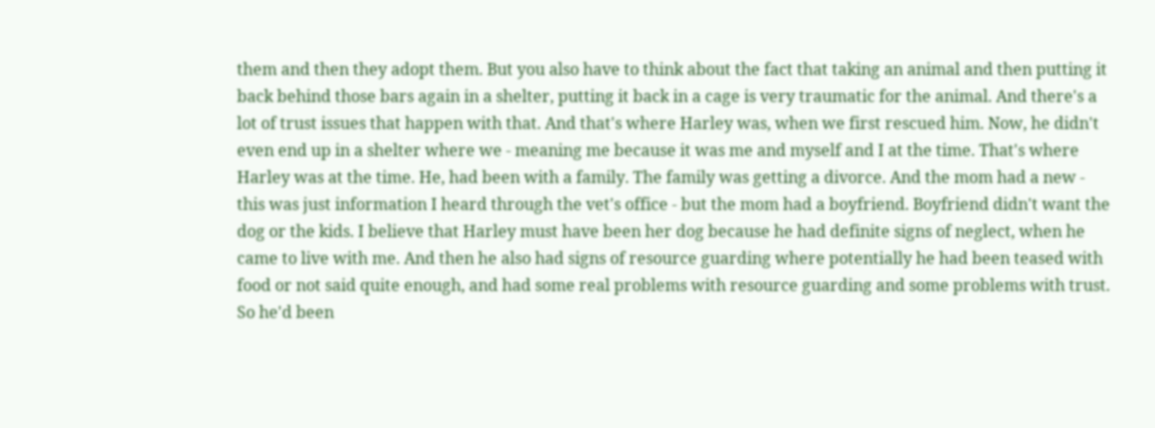them and then they adopt them. But you also have to think about the fact that taking an animal and then putting it back behind those bars again in a shelter, putting it back in a cage is very traumatic for the animal. And there's a lot of trust issues that happen with that. And that's where Harley was, when we first rescued him. Now, he didn't even end up in a shelter where we - meaning me because it was me and myself and I at the time. That's where Harley was at the time. He, had been with a family. The family was getting a divorce. And the mom had a new - this was just information I heard through the vet's office - but the mom had a boyfriend. Boyfriend didn't want the dog or the kids. I believe that Harley must have been her dog because he had definite signs of neglect, when he came to live with me. And then he also had signs of resource guarding where potentially he had been teased with food or not said quite enough, and had some real problems with resource guarding and some problems with trust. So he'd been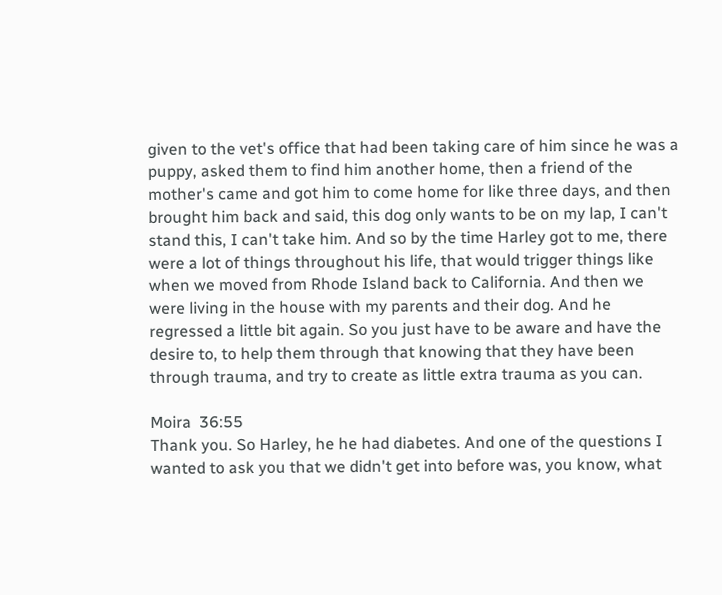given to the vet's office that had been taking care of him since he was a puppy, asked them to find him another home, then a friend of the mother's came and got him to come home for like three days, and then brought him back and said, this dog only wants to be on my lap, I can't stand this, I can't take him. And so by the time Harley got to me, there were a lot of things throughout his life, that would trigger things like when we moved from Rhode Island back to California. And then we were living in the house with my parents and their dog. And he regressed a little bit again. So you just have to be aware and have the desire to, to help them through that knowing that they have been through trauma, and try to create as little extra trauma as you can.

Moira  36:55
Thank you. So Harley, he he had diabetes. And one of the questions I wanted to ask you that we didn't get into before was, you know, what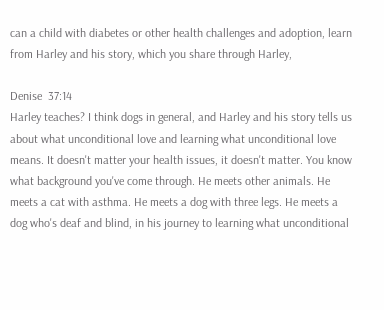can a child with diabetes or other health challenges and adoption, learn from Harley and his story, which you share through Harley,

Denise  37:14
Harley teaches? I think dogs in general, and Harley and his story tells us about what unconditional love and learning what unconditional love means. It doesn't matter your health issues, it doesn't matter. You know what background you've come through. He meets other animals. He meets a cat with asthma. He meets a dog with three legs. He meets a dog who's deaf and blind, in his journey to learning what unconditional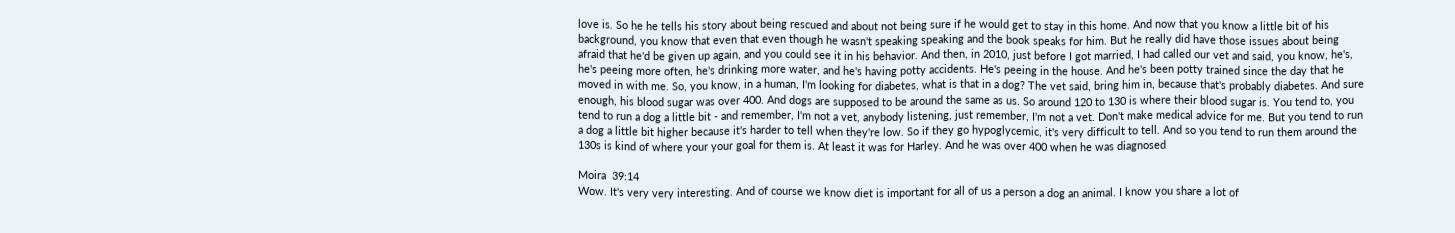love is. So he he tells his story about being rescued and about not being sure if he would get to stay in this home. And now that you know a little bit of his background, you know that even that even though he wasn't speaking speaking and the book speaks for him. But he really did have those issues about being afraid that he'd be given up again, and you could see it in his behavior. And then, in 2010, just before I got married, I had called our vet and said, you know, he's, he's peeing more often, he's drinking more water, and he's having potty accidents. He's peeing in the house. And he's been potty trained since the day that he moved in with me. So, you know, in a human, I'm looking for diabetes, what is that in a dog? The vet said, bring him in, because that's probably diabetes. And sure enough, his blood sugar was over 400. And dogs are supposed to be around the same as us. So around 120 to 130 is where their blood sugar is. You tend to, you tend to run a dog a little bit - and remember, I'm not a vet, anybody listening, just remember, I'm not a vet. Don't make medical advice for me. But you tend to run a dog a little bit higher because it's harder to tell when they're low. So if they go hypoglycemic, it's very difficult to tell. And so you tend to run them around the 130s is kind of where your your goal for them is. At least it was for Harley. And he was over 400 when he was diagnosed

Moira  39:14
Wow. It's very very interesting. And of course we know diet is important for all of us a person a dog an animal. I know you share a lot of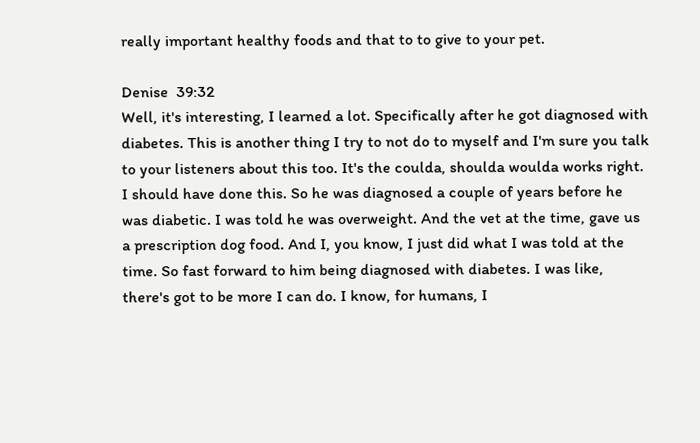really important healthy foods and that to to give to your pet.

Denise  39:32
Well, it's interesting, I learned a lot. Specifically after he got diagnosed with diabetes. This is another thing I try to not do to myself and I'm sure you talk to your listeners about this too. It's the coulda, shoulda woulda works right. I should have done this. So he was diagnosed a couple of years before he was diabetic. I was told he was overweight. And the vet at the time, gave us a prescription dog food. And I, you know, I just did what I was told at the time. So fast forward to him being diagnosed with diabetes. I was like, there's got to be more I can do. I know, for humans, I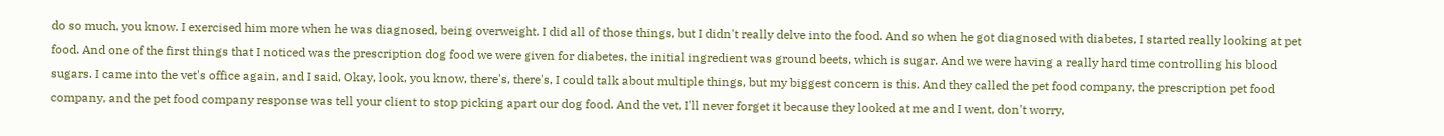do so much, you know. I exercised him more when he was diagnosed, being overweight. I did all of those things, but I didn't really delve into the food. And so when he got diagnosed with diabetes, I started really looking at pet food. And one of the first things that I noticed was the prescription dog food we were given for diabetes, the initial ingredient was ground beets, which is sugar. And we were having a really hard time controlling his blood sugars. I came into the vet's office again, and I said, Okay, look, you know, there's, there's, I could talk about multiple things, but my biggest concern is this. And they called the pet food company, the prescription pet food company, and the pet food company response was tell your client to stop picking apart our dog food. And the vet, I'll never forget it because they looked at me and I went, don't worry,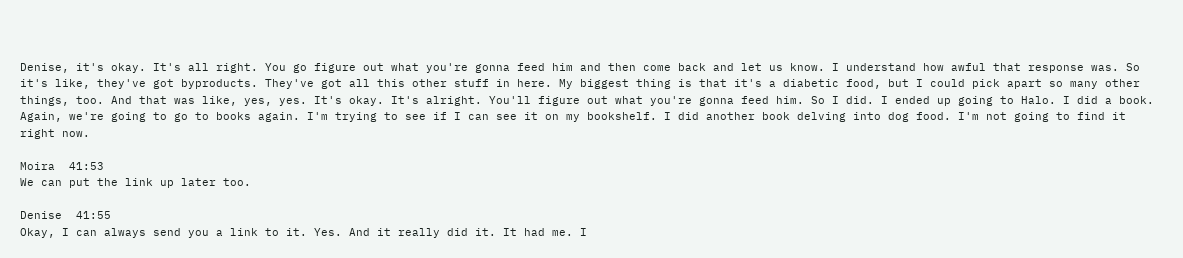Denise, it's okay. It's all right. You go figure out what you're gonna feed him and then come back and let us know. I understand how awful that response was. So it's like, they've got byproducts. They've got all this other stuff in here. My biggest thing is that it's a diabetic food, but I could pick apart so many other things, too. And that was like, yes, yes. It's okay. It's alright. You'll figure out what you're gonna feed him. So I did. I ended up going to Halo. I did a book. Again, we're going to go to books again. I'm trying to see if I can see it on my bookshelf. I did another book delving into dog food. I'm not going to find it right now.

Moira  41:53
We can put the link up later too.

Denise  41:55
Okay, I can always send you a link to it. Yes. And it really did it. It had me. I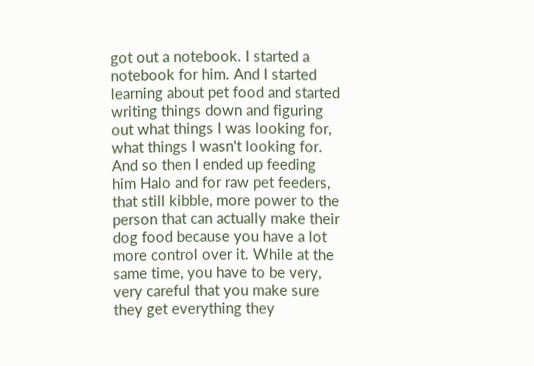got out a notebook. I started a notebook for him. And I started learning about pet food and started writing things down and figuring out what things I was looking for, what things I wasn't looking for. And so then I ended up feeding him Halo and for raw pet feeders, that still kibble, more power to the person that can actually make their dog food because you have a lot more control over it. While at the same time, you have to be very, very careful that you make sure they get everything they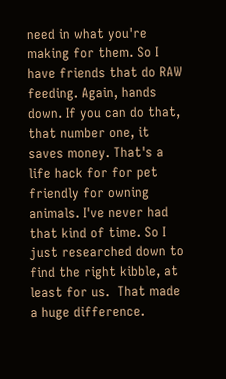need in what you're making for them. So I have friends that do RAW feeding. Again, hands down. If you can do that, that number one, it saves money. That's a life hack for for pet friendly for owning animals. I've never had that kind of time. So I just researched down to find the right kibble, at least for us.  That made a huge difference.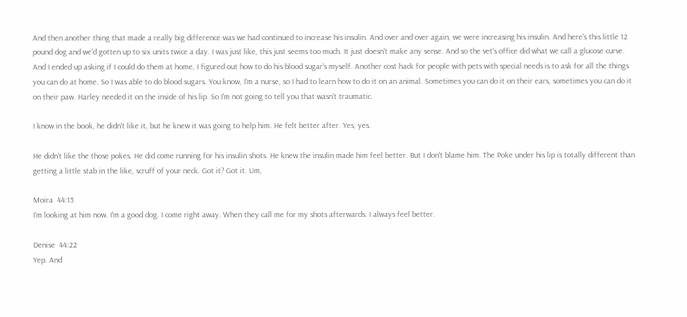And then another thing that made a really big difference was we had continued to increase his insulin. And over and over again, we were increasing his insulin. And here's this little 12 pound dog and we'd gotten up to six units twice a day. I was just like, this just seems too much. It just doesn't make any sense. And so the vet's office did what we call a glucose curve. And I ended up asking if I could do them at home, I figured out how to do his blood sugar's myself. Another cost hack for people with pets with special needs is to ask for all the things you can do at home. So I was able to do blood sugars. You know, I'm a nurse, so I had to learn how to do it on an animal. Sometimes you can do it on their ears, sometimes you can do it on their paw. Harley needed it on the inside of his lip. So I'm not going to tell you that wasn't traumatic.

I know in the book, he didn't like it, but he knew it was going to help him. He felt better after. Yes, yes.

He didn't like the those pokes. He did come running for his insulin shots. He knew the insulin made him feel better. But I don't blame him. The Poke under his lip is totally different than getting a little stab in the like, scruff of your neck. Got it? Got it. Um,

Moira  44:15
I'm looking at him now. I'm a good dog. I come right away. When they call me for my shots afterwards. I always feel better.

Denise  44:22
Yep. And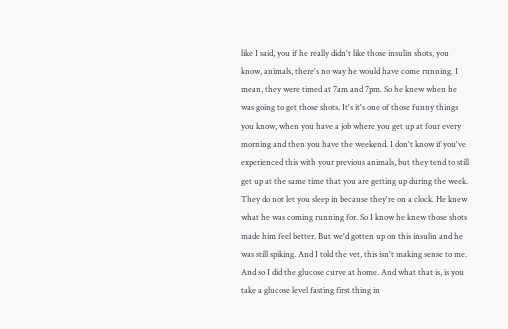like I said, you if he really didn't like those insulin shots, you know, animals, there's no way he would have come running. I mean, they were timed at 7am and 7pm. So he knew when he was going to get those shots. It's it's one of those funny things you know, when you have a job where you get up at four every morning and then you have the weekend. I don't know if you've experienced this with your previous animals, but they tend to still get up at the same time that you are getting up during the week. They do not let you sleep in because they're on a clock. He knew what he was coming running for. So I know he knew those shots made him feel better. But we'd gotten up on this insulin and he was still spiking. And I told the vet, this isn't making sense to me. And so I did the glucose curve at home. And what that is, is you take a glucose level fasting first thing in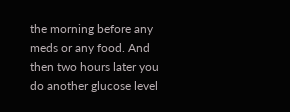the morning before any meds or any food. And then two hours later you do another glucose level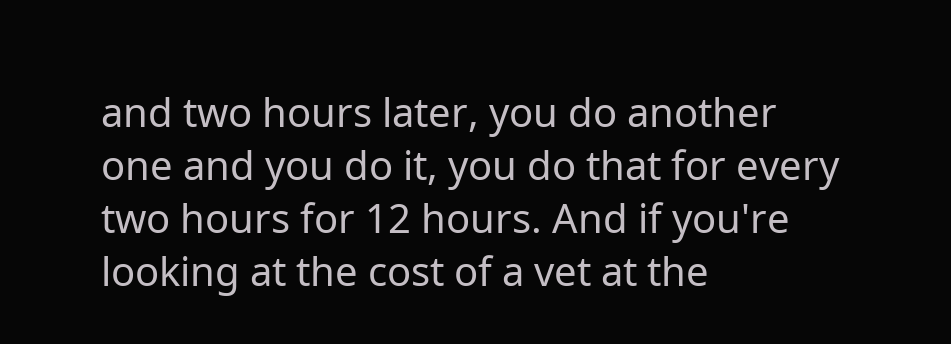and two hours later, you do another one and you do it, you do that for every two hours for 12 hours. And if you're looking at the cost of a vet at the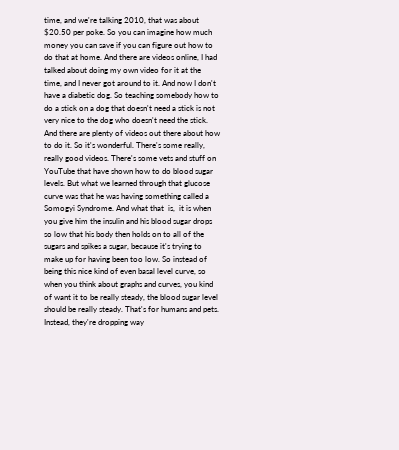time, and we're talking 2010, that was about $20.50 per poke. So you can imagine how much money you can save if you can figure out how to do that at home. And there are videos online, I had talked about doing my own video for it at the time, and I never got around to it. And now I don't have a diabetic dog. So teaching somebody how to do a stick on a dog that doesn't need a stick is not very nice to the dog who doesn't need the stick. And there are plenty of videos out there about how to do it. So it's wonderful. There's some really, really good videos. There's some vets and stuff on YouTube that have shown how to do blood sugar levels. But what we learned through that glucose curve was that he was having something called a Somogyi Syndrome. And what that  is,  it is when you give him the insulin and his blood sugar drops so low that his body then holds on to all of the sugars and spikes a sugar, because it's trying to make up for having been too low. So instead of being this nice kind of even basal level curve, so when you think about graphs and curves, you kind of want it to be really steady, the blood sugar level should be really steady. That's for humans and pets. Instead, they're dropping way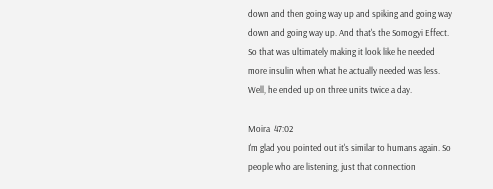down and then going way up and spiking and going way down and going way up. And that's the Somogyi Effect. So that was ultimately making it look like he needed more insulin when what he actually needed was less. Well, he ended up on three units twice a day.

Moira  47:02
I'm glad you pointed out it's similar to humans again. So people who are listening, just that connection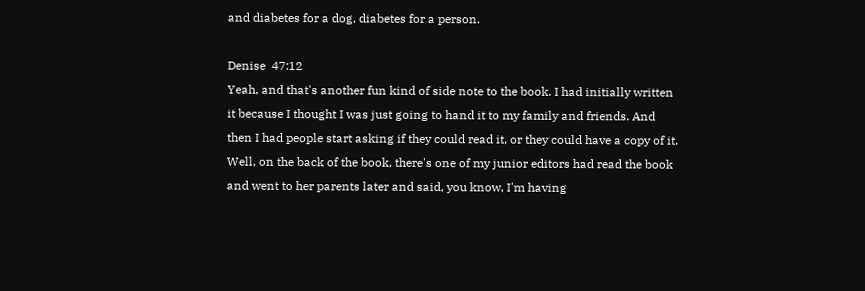and diabetes for a dog, diabetes for a person.

Denise  47:12
Yeah, and that's another fun kind of side note to the book. I had initially written it because I thought I was just going to hand it to my family and friends. And then I had people start asking if they could read it, or they could have a copy of it. Well, on the back of the book, there's one of my junior editors had read the book and went to her parents later and said, you know, I'm having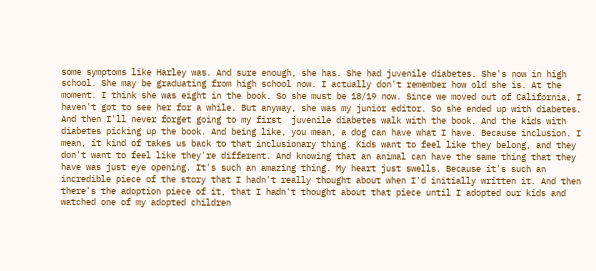some symptoms like Harley was. And sure enough, she has. She had juvenile diabetes. She's now in high school. She may be graduating from high school now. I actually don't remember how old she is. At the moment. I think she was eight in the book. So she must be 18/19 now. Since we moved out of California, I haven't got to see her for a while. But anyway, she was my junior editor. So she ended up with diabetes. And then I'll never forget going to my first  juvenile diabetes walk with the book. And the kids with diabetes picking up the book. And being like, you mean, a dog can have what I have. Because inclusion. I mean, it kind of takes us back to that inclusionary thing. Kids want to feel like they belong, and they don't want to feel like they're different. And knowing that an animal can have the same thing that they have was just eye opening. It's such an amazing thing. My heart just swells. Because it's such an incredible piece of the story that I hadn't really thought about when I'd initially written it. And then there's the adoption piece of it, that I hadn't thought about that piece until I adopted our kids and watched one of my adopted children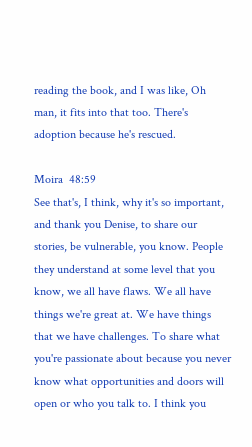reading the book, and I was like, Oh man, it fits into that too. There's adoption because he's rescued.

Moira  48:59
See that's, I think, why it's so important, and thank you Denise, to share our stories, be vulnerable, you know. People they understand at some level that you know, we all have flaws. We all have things we're great at. We have things that we have challenges. To share what you're passionate about because you never know what opportunities and doors will open or who you talk to. I think you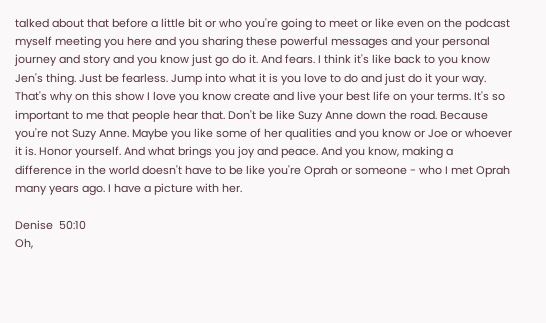talked about that before a little bit or who you're going to meet or like even on the podcast myself meeting you here and you sharing these powerful messages and your personal journey and story and you know just go do it. And fears. I think it's like back to you know Jen's thing. Just be fearless. Jump into what it is you love to do and just do it your way. That's why on this show I love you know create and live your best life on your terms. It's so important to me that people hear that. Don't be like Suzy Anne down the road. Because you're not Suzy Anne. Maybe you like some of her qualities and you know or Joe or whoever it is. Honor yourself. And what brings you joy and peace. And you know, making a difference in the world doesn't have to be like you're Oprah or someone - who I met Oprah many years ago. I have a picture with her.

Denise  50:10
Oh,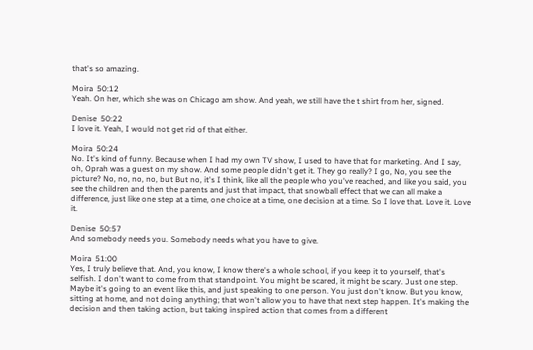that's so amazing.

Moira  50:12
Yeah. On her, which she was on Chicago am show. And yeah, we still have the t shirt from her, signed.

Denise  50:22
I love it. Yeah, I would not get rid of that either.

Moira  50:24
No. It's kind of funny. Because when I had my own TV show, I used to have that for marketing. And I say, oh, Oprah was a guest on my show. And some people didn't get it. They go really? I go, No, you see the picture? No, no, no, no, but But no, it's I think, like all the people who you've reached, and like you said, you see the children and then the parents and just that impact, that snowball effect that we can all make a difference, just like one step at a time, one choice at a time, one decision at a time. So I love that. Love it. Love it.

Denise  50:57
And somebody needs you. Somebody needs what you have to give.

Moira  51:00
Yes, I truly believe that. And, you know, I know there's a whole school, if you keep it to yourself, that's selfish. I don't want to come from that standpoint. You might be scared, it might be scary. Just one step. Maybe it's going to an event like this, and just speaking to one person. You just don't know. But you know, sitting at home, and not doing anything; that won't allow you to have that next step happen. It's making the decision and then taking action, but taking inspired action that comes from a different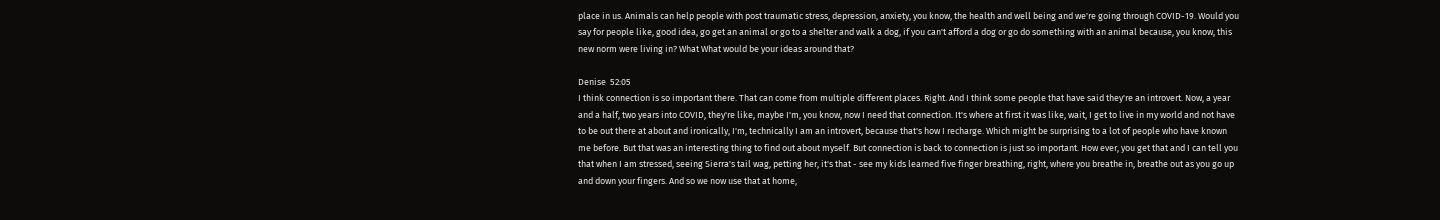place in us. Animals can help people with post traumatic stress, depression, anxiety, you know, the health and well being and we're going through COVID-19. Would you say for people like, good idea, go get an animal or go to a shelter and walk a dog, if you can't afford a dog or go do something with an animal because, you know, this new norm were living in? What What would be your ideas around that?

Denise  52:05
I think connection is so important there. That can come from multiple different places. Right. And I think some people that have said they're an introvert. Now, a year and a half, two years into COVID, they're like, maybe I'm, you know, now I need that connection. It's where at first it was like, wait, I get to live in my world and not have to be out there at about and ironically, I'm, technically I am an introvert, because that's how I recharge. Which might be surprising to a lot of people who have known me before. But that was an interesting thing to find out about myself. But connection is back to connection is just so important. How ever, you get that and I can tell you that when I am stressed, seeing Sierra's tail wag, petting her, it's that - see my kids learned five finger breathing, right, where you breathe in, breathe out as you go up and down your fingers. And so we now use that at home,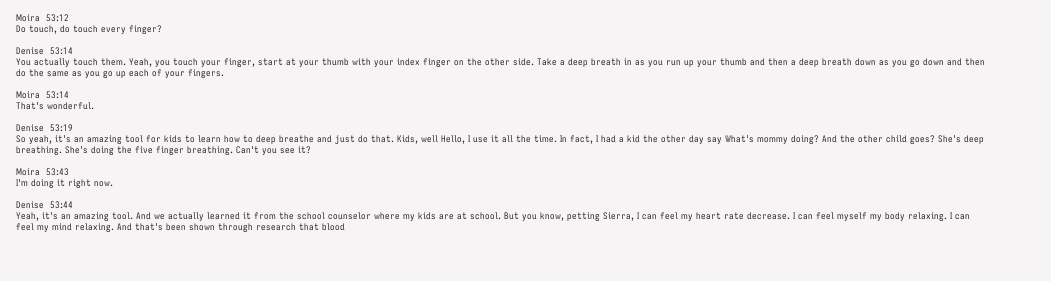Moira  53:12
Do touch, do touch every finger?

Denise  53:14
You actually touch them. Yeah, you touch your finger, start at your thumb with your index finger on the other side. Take a deep breath in as you run up your thumb and then a deep breath down as you go down and then do the same as you go up each of your fingers.

Moira  53:14
That's wonderful.

Denise  53:19
So yeah, it's an amazing tool for kids to learn how to deep breathe and just do that. Kids, well Hello, I use it all the time. In fact, I had a kid the other day say What's mommy doing? And the other child goes? She's deep breathing. She's doing the five finger breathing. Can't you see it?

Moira  53:43
I'm doing it right now.

Denise  53:44
Yeah, it's an amazing tool. And we actually learned it from the school counselor where my kids are at school. But you know, petting Sierra, I can feel my heart rate decrease. I can feel myself my body relaxing. I can feel my mind relaxing. And that's been shown through research that blood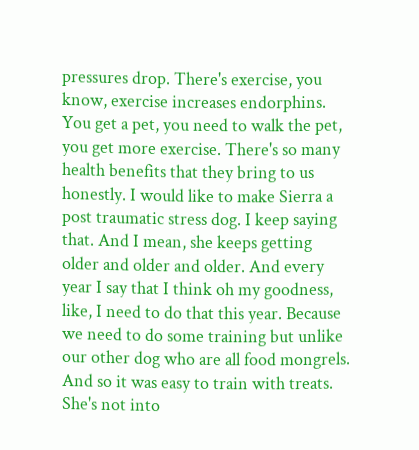pressures drop. There's exercise, you know, exercise increases endorphins. You get a pet, you need to walk the pet, you get more exercise. There's so many health benefits that they bring to us honestly. I would like to make Sierra a post traumatic stress dog. I keep saying that. And I mean, she keeps getting older and older and older. And every year I say that I think oh my goodness, like, I need to do that this year. Because we need to do some training but unlike our other dog who are all food mongrels. And so it was easy to train with treats. She's not into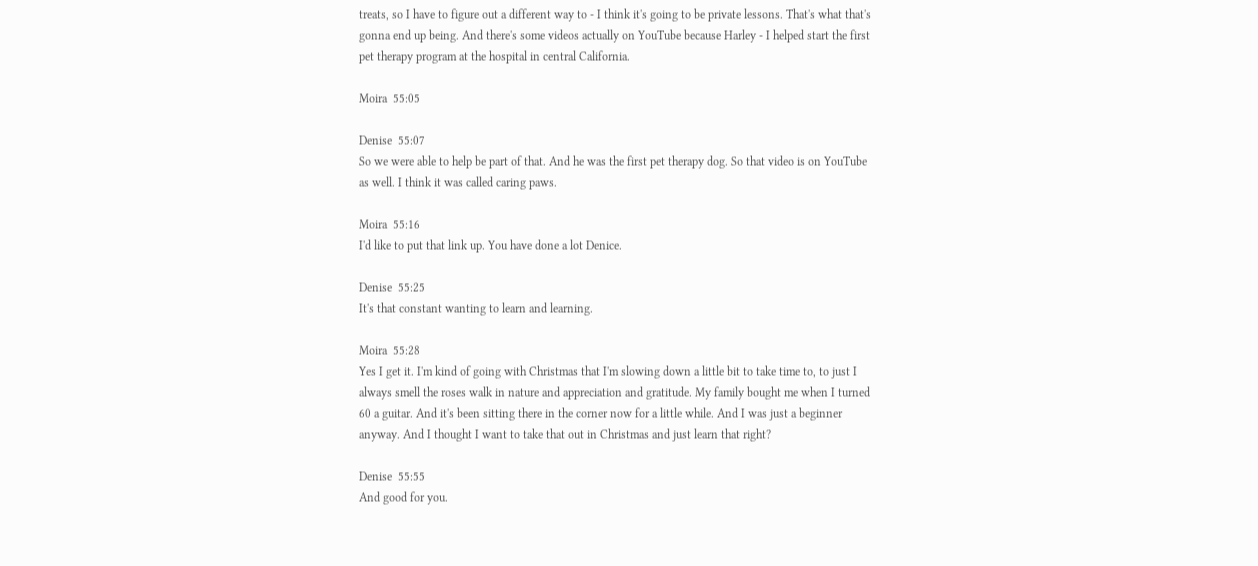treats, so I have to figure out a different way to - I think it's going to be private lessons. That's what that's gonna end up being. And there's some videos actually on YouTube because Harley - I helped start the first pet therapy program at the hospital in central California.

Moira  55:05

Denise  55:07
So we were able to help be part of that. And he was the first pet therapy dog. So that video is on YouTube as well. I think it was called caring paws.

Moira  55:16
I'd like to put that link up. You have done a lot Denice.

Denise  55:25
It's that constant wanting to learn and learning.

Moira  55:28
Yes I get it. I'm kind of going with Christmas that I'm slowing down a little bit to take time to, to just I always smell the roses walk in nature and appreciation and gratitude. My family bought me when I turned 60 a guitar. And it's been sitting there in the corner now for a little while. And I was just a beginner anyway. And I thought I want to take that out in Christmas and just learn that right?

Denise  55:55
And good for you.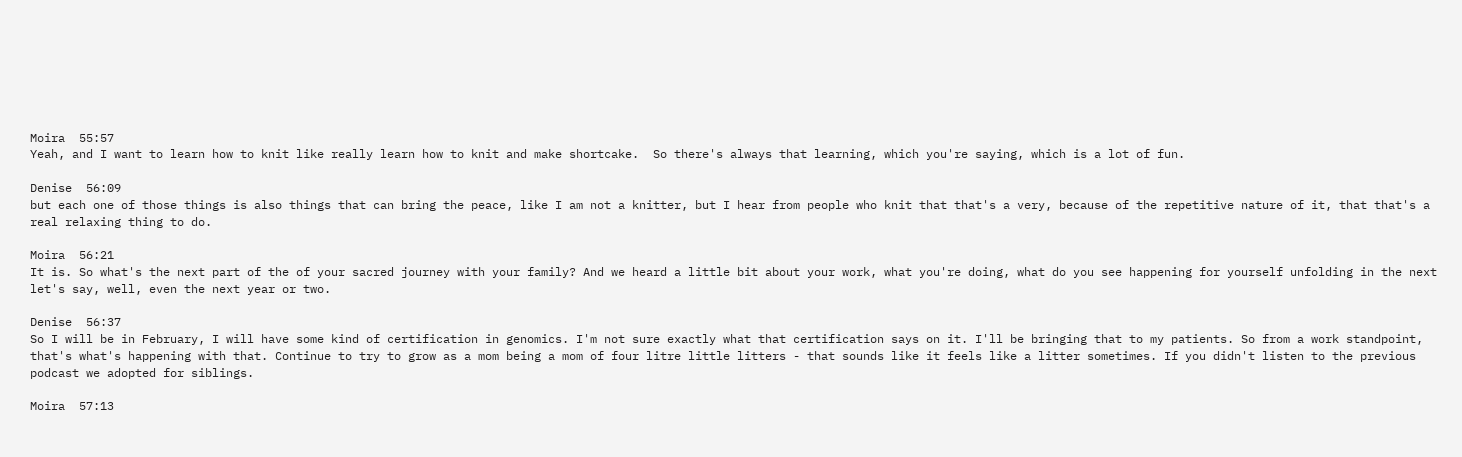Moira  55:57
Yeah, and I want to learn how to knit like really learn how to knit and make shortcake.  So there's always that learning, which you're saying, which is a lot of fun.

Denise  56:09
but each one of those things is also things that can bring the peace, like I am not a knitter, but I hear from people who knit that that's a very, because of the repetitive nature of it, that that's a real relaxing thing to do.

Moira  56:21
It is. So what's the next part of the of your sacred journey with your family? And we heard a little bit about your work, what you're doing, what do you see happening for yourself unfolding in the next let's say, well, even the next year or two.

Denise  56:37
So I will be in February, I will have some kind of certification in genomics. I'm not sure exactly what that certification says on it. I'll be bringing that to my patients. So from a work standpoint, that's what's happening with that. Continue to try to grow as a mom being a mom of four litre little litters - that sounds like it feels like a litter sometimes. If you didn't listen to the previous podcast we adopted for siblings.

Moira  57:13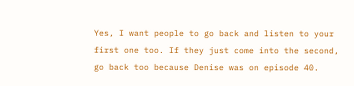Yes, I want people to go back and listen to your first one too. If they just come into the second, go back too because Denise was on episode 40.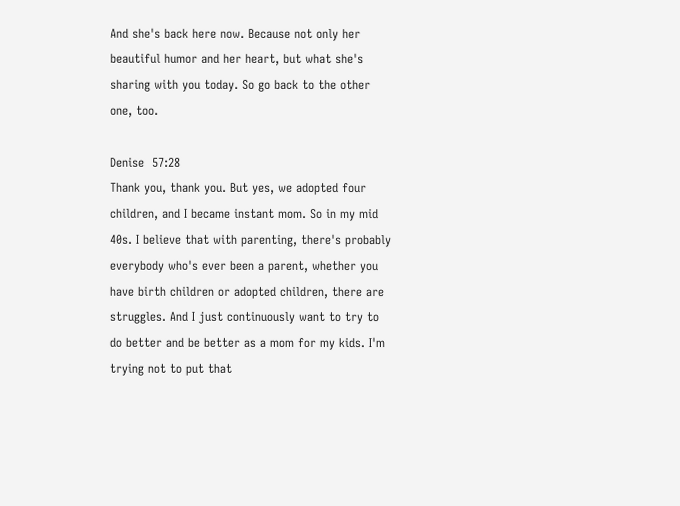And she's back here now. Because not only her beautiful humor and her heart, but what she's sharing with you today. So go back to the other one, too.

Denise  57:28
Thank you, thank you. But yes, we adopted four children, and I became instant mom. So in my mid 40s. I believe that with parenting, there's probably everybody who's ever been a parent, whether you have birth children or adopted children, there are struggles. And I just continuously want to try to do better and be better as a mom for my kids. I'm trying not to put that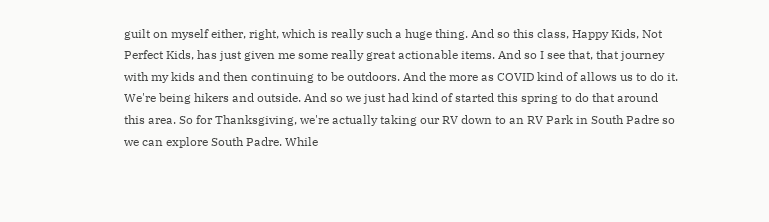guilt on myself either, right, which is really such a huge thing. And so this class, Happy Kids, Not Perfect Kids, has just given me some really great actionable items. And so I see that, that journey with my kids and then continuing to be outdoors. And the more as COVID kind of allows us to do it. We're being hikers and outside. And so we just had kind of started this spring to do that around this area. So for Thanksgiving, we're actually taking our RV down to an RV Park in South Padre so we can explore South Padre. While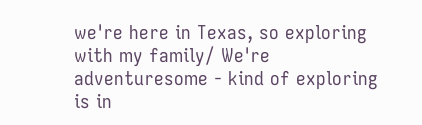we're here in Texas, so exploring with my family/ We're adventuresome - kind of exploring is in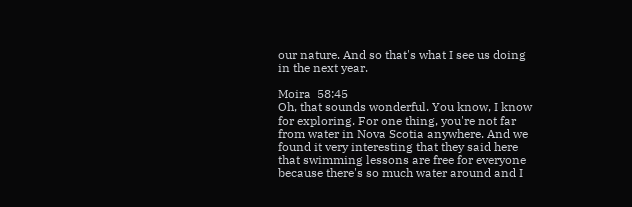our nature. And so that's what I see us doing in the next year.

Moira  58:45
Oh, that sounds wonderful. You know, I know for exploring. For one thing, you're not far from water in Nova Scotia anywhere. And we found it very interesting that they said here that swimming lessons are free for everyone because there's so much water around and I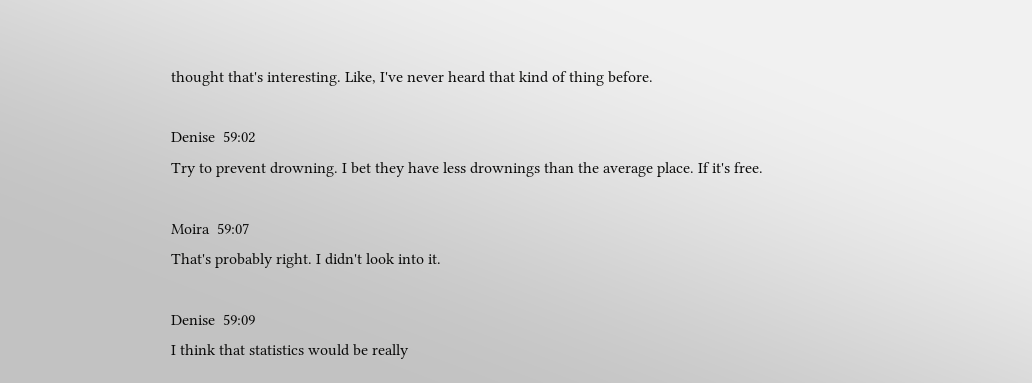thought that's interesting. Like, I've never heard that kind of thing before.

Denise  59:02
Try to prevent drowning. I bet they have less drownings than the average place. If it's free.

Moira  59:07
That's probably right. I didn't look into it.

Denise  59:09
I think that statistics would be really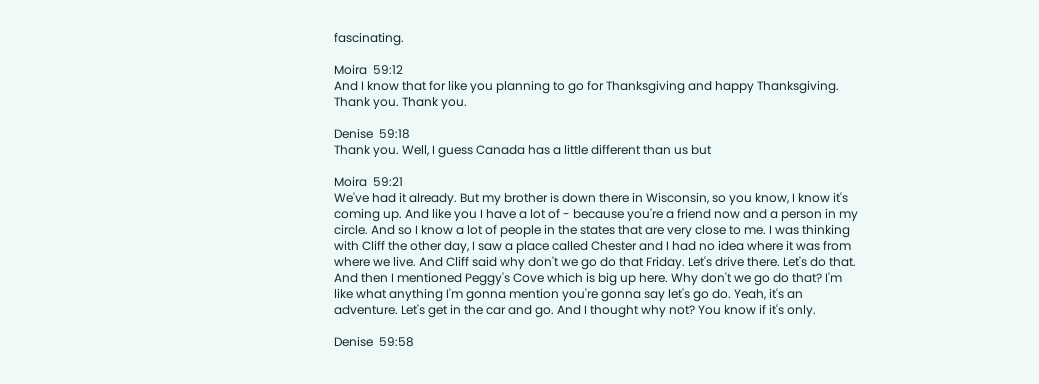fascinating.

Moira  59:12
And I know that for like you planning to go for Thanksgiving and happy Thanksgiving. Thank you. Thank you.

Denise  59:18
Thank you. Well, I guess Canada has a little different than us but

Moira  59:21
We've had it already. But my brother is down there in Wisconsin, so you know, I know it's coming up. And like you I have a lot of - because you're a friend now and a person in my circle. And so I know a lot of people in the states that are very close to me. I was thinking with Cliff the other day, I saw a place called Chester and I had no idea where it was from where we live. And Cliff said why don't we go do that Friday. Let's drive there. Let's do that. And then I mentioned Peggy's Cove which is big up here. Why don't we go do that? I'm like what anything I'm gonna mention you're gonna say let's go do. Yeah, it's an adventure. Let's get in the car and go. And I thought why not? You know if it's only.

Denise  59:58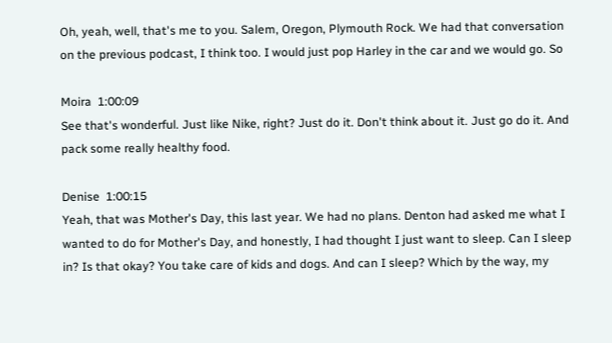Oh, yeah, well, that's me to you. Salem, Oregon, Plymouth Rock. We had that conversation on the previous podcast, I think too. I would just pop Harley in the car and we would go. So

Moira  1:00:09
See that's wonderful. Just like Nike, right? Just do it. Don't think about it. Just go do it. And pack some really healthy food.

Denise  1:00:15
Yeah, that was Mother's Day, this last year. We had no plans. Denton had asked me what I wanted to do for Mother's Day, and honestly, I had thought I just want to sleep. Can I sleep in? Is that okay? You take care of kids and dogs. And can I sleep? Which by the way, my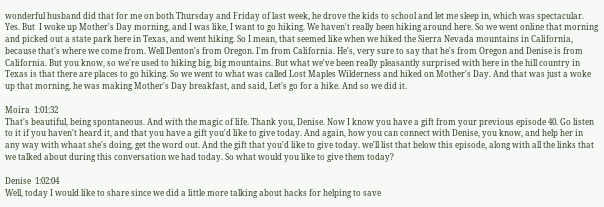wonderful husband did that for me on both Thursday and Friday of last week, he drove the kids to school and let me sleep in, which was spectacular. Yes. But  I woke up Mother's Day morning, and I was like, I want to go hiking. We haven't really been hiking around here. So we went online that morning and picked out a state park here in Texas, and went hiking. So I mean, that seemed like when we hiked the Sierra Nevada mountains in California, because that's where we come from. Well Denton's from Oregon. I'm from California. He's, very sure to say that he's from Oregon and Denise is from California. But you know, so we're used to hiking big, big mountains. But what we've been really pleasantly surprised with here in the hill country in Texas is that there are places to go hiking. So we went to what was called Lost Maples Wilderness and hiked on Mother's Day. And that was just a woke up that morning, he was making Mother's Day breakfast, and said, Let's go for a hike. And so we did it.

Moira  1:01:32
That's beautiful, being spontaneous. And with the magic of life. Thank you, Denise. Now I know you have a gift from your previous episode 40. Go listen to it if you haven't heard it, and that you have a gift you'd like to give today. And again, how you can connect with Denise, you know, and help her in any way with whaat she's doing, get the word out. And the gift that you'd like to give today. we'll list that below this episode, along with all the links that we talked about during this conversation we had today. So what would you like to give them today?

Denise  1:02:04
Well, today I would like to share since we did a little more talking about hacks for helping to save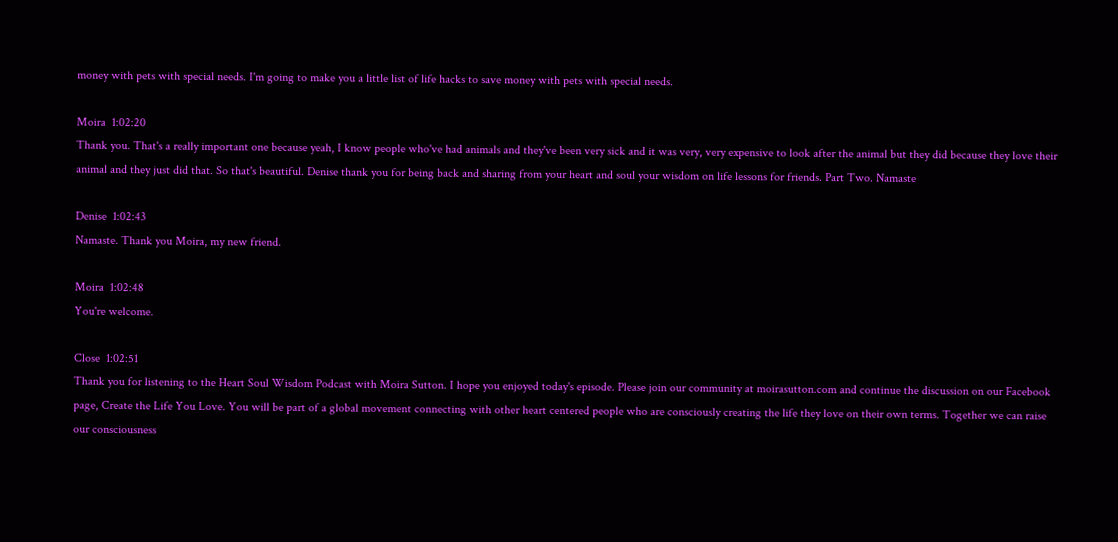money with pets with special needs. I'm going to make you a little list of life hacks to save money with pets with special needs.

Moira  1:02:20
Thank you. That's a really important one because yeah, I know people who've had animals and they've been very sick and it was very, very expensive to look after the animal but they did because they love their animal and they just did that. So that's beautiful. Denise thank you for being back and sharing from your heart and soul your wisdom on life lessons for friends. Part Two. Namaste

Denise  1:02:43
Namaste. Thank you Moira, my new friend.

Moira  1:02:48
You're welcome.

Close  1:02:51
Thank you for listening to the Heart Soul Wisdom Podcast with Moira Sutton. I hope you enjoyed today's episode. Please join our community at moirasutton.com and continue the discussion on our Facebook page, Create the Life You Love. You will be part of a global movement connecting with other heart centered people who are consciously creating the life they love on their own terms. Together we can raise our consciousness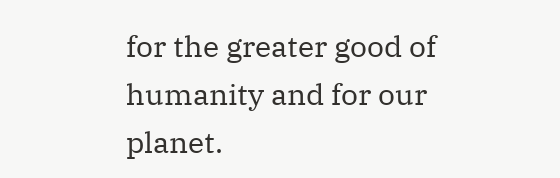for the greater good of humanity and for our planet.